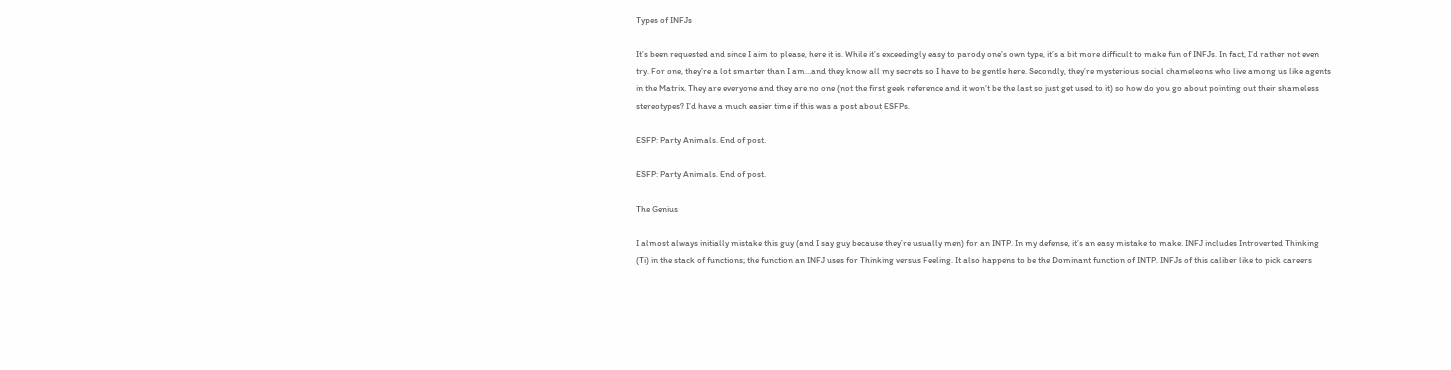Types of INFJs

It’s been requested and since I aim to please, here it is. While it’s exceedingly easy to parody one’s own type, it’s a bit more difficult to make fun of INFJs. In fact, I’d rather not even try. For one, they’re a lot smarter than I am…and they know all my secrets so I have to be gentle here. Secondly, they’re mysterious social chameleons who live among us like agents in the Matrix. They are everyone and they are no one (not the first geek reference and it won’t be the last so just get used to it) so how do you go about pointing out their shameless stereotypes? I’d have a much easier time if this was a post about ESFPs.

ESFP: Party Animals. End of post.

ESFP: Party Animals. End of post.

The Genius

I almost always initially mistake this guy (and I say guy because they’re usually men) for an INTP. In my defense, it’s an easy mistake to make. INFJ includes Introverted Thinking (Ti) in the stack of functions; the function an INFJ uses for Thinking versus Feeling. It also happens to be the Dominant function of INTP. INFJs of this caliber like to pick careers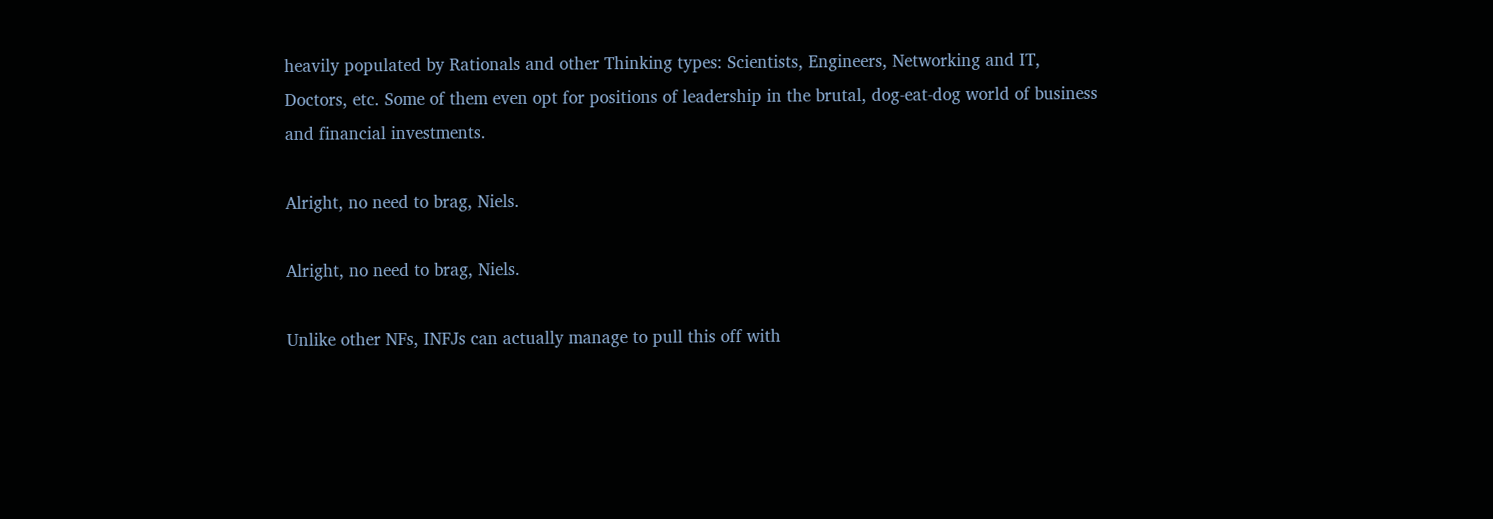heavily populated by Rationals and other Thinking types: Scientists, Engineers, Networking and IT, Doctors, etc. Some of them even opt for positions of leadership in the brutal, dog-eat-dog world of business and financial investments.

Alright, no need to brag, Niels.

Alright, no need to brag, Niels.

Unlike other NFs, INFJs can actually manage to pull this off with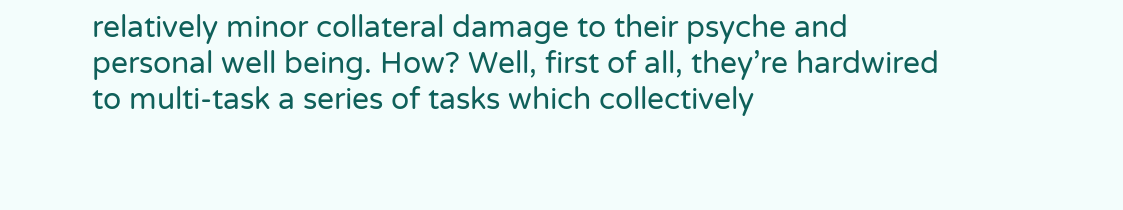relatively minor collateral damage to their psyche and personal well being. How? Well, first of all, they’re hardwired to multi-task a series of tasks which collectively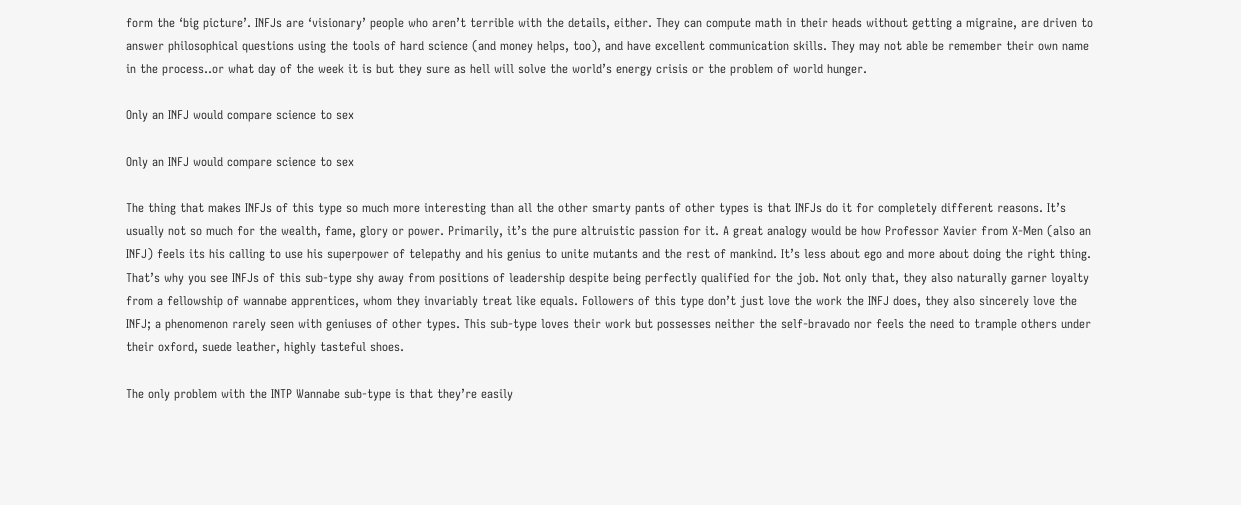form the ‘big picture’. INFJs are ‘visionary’ people who aren’t terrible with the details, either. They can compute math in their heads without getting a migraine, are driven to answer philosophical questions using the tools of hard science (and money helps, too), and have excellent communication skills. They may not able be remember their own name in the process..or what day of the week it is but they sure as hell will solve the world’s energy crisis or the problem of world hunger.

Only an INFJ would compare science to sex

Only an INFJ would compare science to sex

The thing that makes INFJs of this type so much more interesting than all the other smarty pants of other types is that INFJs do it for completely different reasons. It’s usually not so much for the wealth, fame, glory or power. Primarily, it’s the pure altruistic passion for it. A great analogy would be how Professor Xavier from X-Men (also an INFJ) feels its his calling to use his superpower of telepathy and his genius to unite mutants and the rest of mankind. It’s less about ego and more about doing the right thing. That’s why you see INFJs of this sub-type shy away from positions of leadership despite being perfectly qualified for the job. Not only that, they also naturally garner loyalty from a fellowship of wannabe apprentices, whom they invariably treat like equals. Followers of this type don’t just love the work the INFJ does, they also sincerely love the INFJ; a phenomenon rarely seen with geniuses of other types. This sub-type loves their work but possesses neither the self-bravado nor feels the need to trample others under their oxford, suede leather, highly tasteful shoes.

The only problem with the INTP Wannabe sub-type is that they’re easily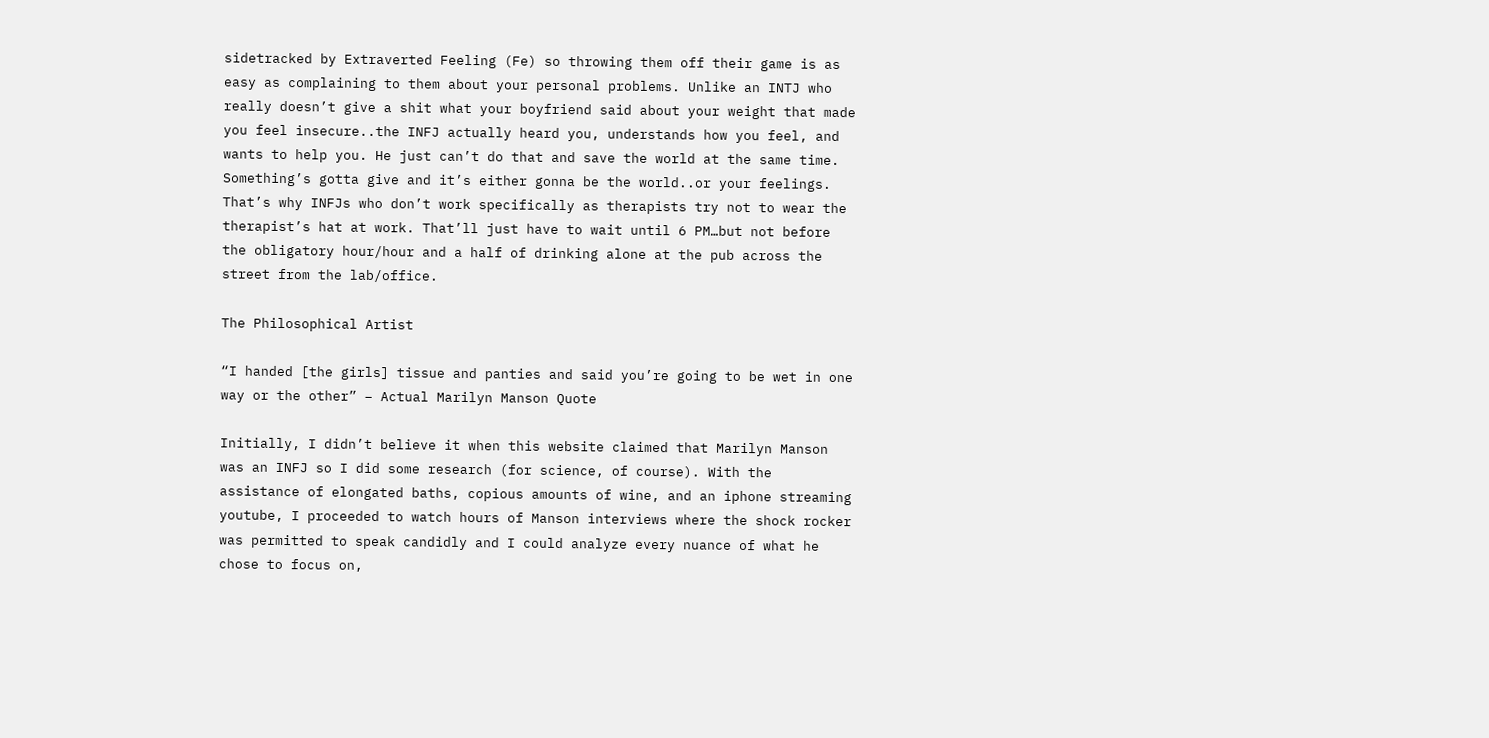sidetracked by Extraverted Feeling (Fe) so throwing them off their game is as easy as complaining to them about your personal problems. Unlike an INTJ who really doesn’t give a shit what your boyfriend said about your weight that made you feel insecure..the INFJ actually heard you, understands how you feel, and wants to help you. He just can’t do that and save the world at the same time. Something’s gotta give and it’s either gonna be the world..or your feelings. That’s why INFJs who don’t work specifically as therapists try not to wear the therapist’s hat at work. That’ll just have to wait until 6 PM…but not before the obligatory hour/hour and a half of drinking alone at the pub across the street from the lab/office.

The Philosophical Artist

“I handed [the girls] tissue and panties and said you’re going to be wet in one way or the other” – Actual Marilyn Manson Quote

Initially, I didn’t believe it when this website claimed that Marilyn Manson was an INFJ so I did some research (for science, of course). With the assistance of elongated baths, copious amounts of wine, and an iphone streaming youtube, I proceeded to watch hours of Manson interviews where the shock rocker was permitted to speak candidly and I could analyze every nuance of what he chose to focus on,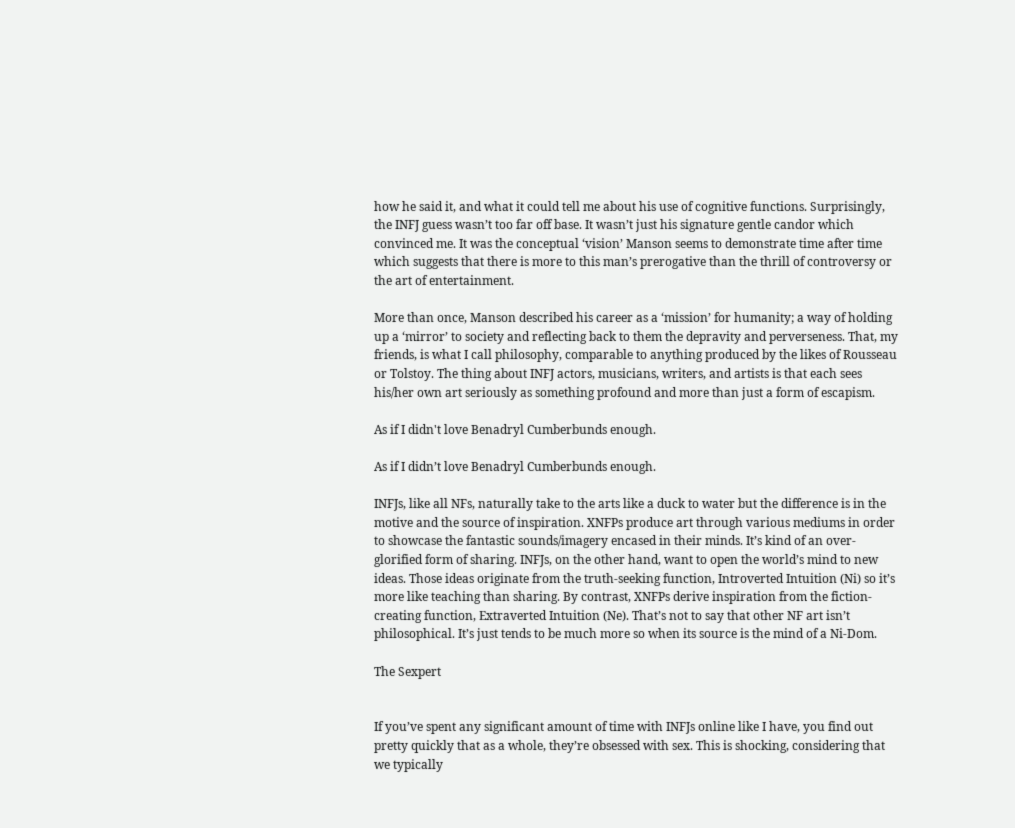how he said it, and what it could tell me about his use of cognitive functions. Surprisingly, the INFJ guess wasn’t too far off base. It wasn’t just his signature gentle candor which convinced me. It was the conceptual ‘vision’ Manson seems to demonstrate time after time which suggests that there is more to this man’s prerogative than the thrill of controversy or the art of entertainment.

More than once, Manson described his career as a ‘mission’ for humanity; a way of holding up a ‘mirror’ to society and reflecting back to them the depravity and perverseness. That, my friends, is what I call philosophy, comparable to anything produced by the likes of Rousseau or Tolstoy. The thing about INFJ actors, musicians, writers, and artists is that each sees his/her own art seriously as something profound and more than just a form of escapism.

As if I didn't love Benadryl Cumberbunds enough.

As if I didn’t love Benadryl Cumberbunds enough.

INFJs, like all NFs, naturally take to the arts like a duck to water but the difference is in the motive and the source of inspiration. XNFPs produce art through various mediums in order to showcase the fantastic sounds/imagery encased in their minds. It’s kind of an over-glorified form of sharing. INFJs, on the other hand, want to open the world’s mind to new ideas. Those ideas originate from the truth-seeking function, Introverted Intuition (Ni) so it’s more like teaching than sharing. By contrast, XNFPs derive inspiration from the fiction-creating function, Extraverted Intuition (Ne). That’s not to say that other NF art isn’t philosophical. It’s just tends to be much more so when its source is the mind of a Ni-Dom.

The Sexpert


If you’ve spent any significant amount of time with INFJs online like I have, you find out pretty quickly that as a whole, they’re obsessed with sex. This is shocking, considering that we typically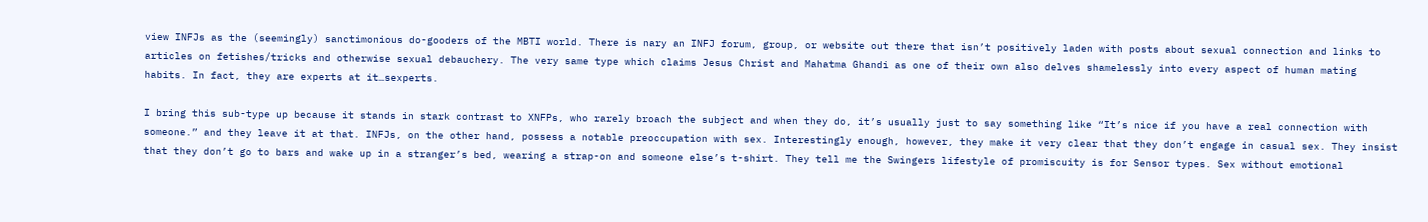view INFJs as the (seemingly) sanctimonious do-gooders of the MBTI world. There is nary an INFJ forum, group, or website out there that isn’t positively laden with posts about sexual connection and links to articles on fetishes/tricks and otherwise sexual debauchery. The very same type which claims Jesus Christ and Mahatma Ghandi as one of their own also delves shamelessly into every aspect of human mating habits. In fact, they are experts at it…sexperts.

I bring this sub-type up because it stands in stark contrast to XNFPs, who rarely broach the subject and when they do, it’s usually just to say something like “It’s nice if you have a real connection with someone.” and they leave it at that. INFJs, on the other hand, possess a notable preoccupation with sex. Interestingly enough, however, they make it very clear that they don’t engage in casual sex. They insist that they don’t go to bars and wake up in a stranger’s bed, wearing a strap-on and someone else’s t-shirt. They tell me the Swingers lifestyle of promiscuity is for Sensor types. Sex without emotional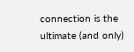connection is the ultimate (and only)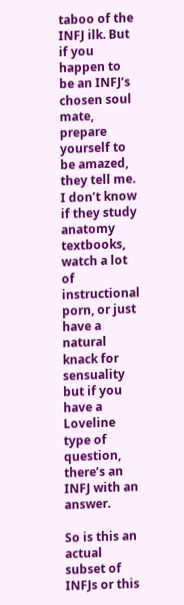taboo of the INFJ ilk. But if you happen to be an INFJ’s chosen soul mate, prepare yourself to be amazed, they tell me. I don’t know if they study anatomy textbooks, watch a lot of instructional porn, or just have a natural knack for sensuality but if you have a Loveline type of question, there’s an INFJ with an answer.

So is this an actual subset of INFJs or this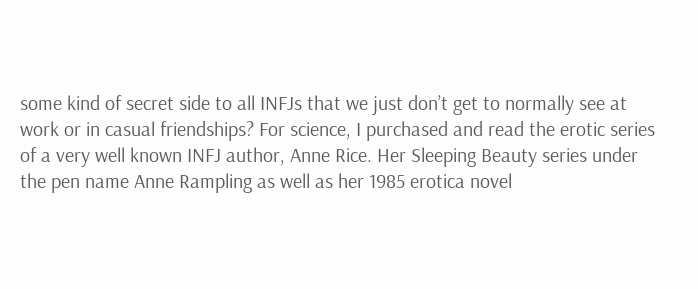some kind of secret side to all INFJs that we just don’t get to normally see at work or in casual friendships? For science, I purchased and read the erotic series of a very well known INFJ author, Anne Rice. Her Sleeping Beauty series under the pen name Anne Rampling as well as her 1985 erotica novel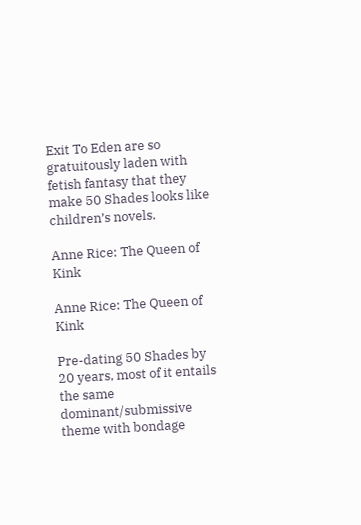Exit To Eden are so gratuitously laden with fetish fantasy that they make 50 Shades looks like children’s novels.

Anne Rice: The Queen of Kink

Anne Rice: The Queen of Kink

Pre-dating 50 Shades by 20 years, most of it entails the same dominant/submissive theme with bondage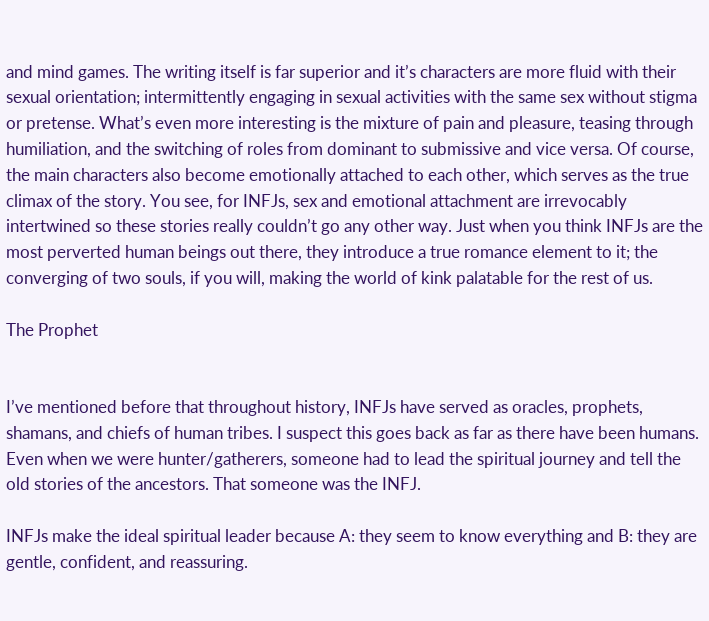and mind games. The writing itself is far superior and it’s characters are more fluid with their sexual orientation; intermittently engaging in sexual activities with the same sex without stigma or pretense. What’s even more interesting is the mixture of pain and pleasure, teasing through humiliation, and the switching of roles from dominant to submissive and vice versa. Of course, the main characters also become emotionally attached to each other, which serves as the true climax of the story. You see, for INFJs, sex and emotional attachment are irrevocably intertwined so these stories really couldn’t go any other way. Just when you think INFJs are the most perverted human beings out there, they introduce a true romance element to it; the converging of two souls, if you will, making the world of kink palatable for the rest of us.

The Prophet


I’ve mentioned before that throughout history, INFJs have served as oracles, prophets, shamans, and chiefs of human tribes. I suspect this goes back as far as there have been humans. Even when we were hunter/gatherers, someone had to lead the spiritual journey and tell the old stories of the ancestors. That someone was the INFJ.

INFJs make the ideal spiritual leader because A: they seem to know everything and B: they are gentle, confident, and reassuring.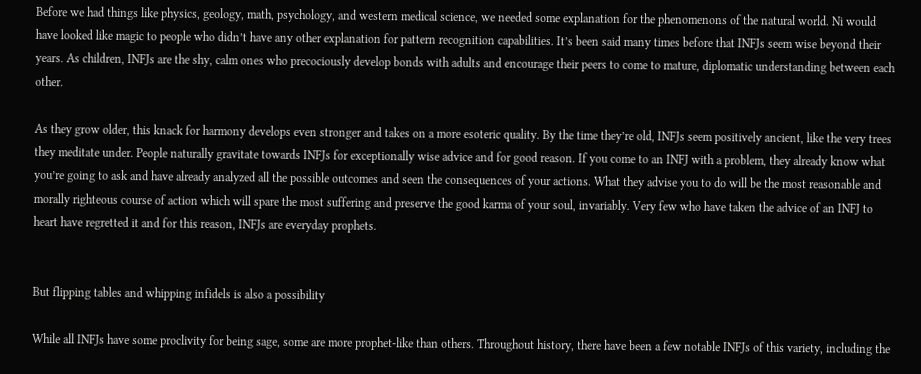Before we had things like physics, geology, math, psychology, and western medical science, we needed some explanation for the phenomenons of the natural world. Ni would have looked like magic to people who didn’t have any other explanation for pattern recognition capabilities. It’s been said many times before that INFJs seem wise beyond their years. As children, INFJs are the shy, calm ones who precociously develop bonds with adults and encourage their peers to come to mature, diplomatic understanding between each other.

As they grow older, this knack for harmony develops even stronger and takes on a more esoteric quality. By the time they’re old, INFJs seem positively ancient, like the very trees they meditate under. People naturally gravitate towards INFJs for exceptionally wise advice and for good reason. If you come to an INFJ with a problem, they already know what you’re going to ask and have already analyzed all the possible outcomes and seen the consequences of your actions. What they advise you to do will be the most reasonable and morally righteous course of action which will spare the most suffering and preserve the good karma of your soul, invariably. Very few who have taken the advice of an INFJ to heart have regretted it and for this reason, INFJs are everyday prophets.


But flipping tables and whipping infidels is also a possibility

While all INFJs have some proclivity for being sage, some are more prophet-like than others. Throughout history, there have been a few notable INFJs of this variety, including the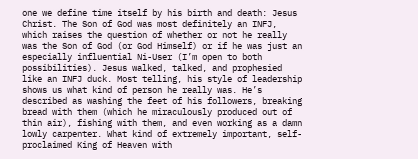one we define time itself by his birth and death: Jesus Christ. The Son of God was most definitely an INFJ, which raises the question of whether or not he really was the Son of God (or God Himself) or if he was just an especially influential Ni-User (I’m open to both possibilities). Jesus walked, talked, and prophesied like an INFJ duck. Most telling, his style of leadership shows us what kind of person he really was. He’s described as washing the feet of his followers, breaking bread with them (which he miraculously produced out of thin air), fishing with them, and even working as a damn lowly carpenter. What kind of extremely important, self-proclaimed King of Heaven with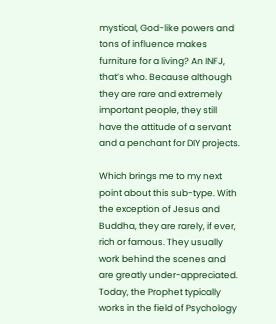mystical, God-like powers and tons of influence makes furniture for a living? An INFJ, that’s who. Because although they are rare and extremely important people, they still have the attitude of a servant and a penchant for DIY projects.

Which brings me to my next point about this sub-type. With the exception of Jesus and Buddha, they are rarely, if ever, rich or famous. They usually work behind the scenes and are greatly under-appreciated. Today, the Prophet typically works in the field of Psychology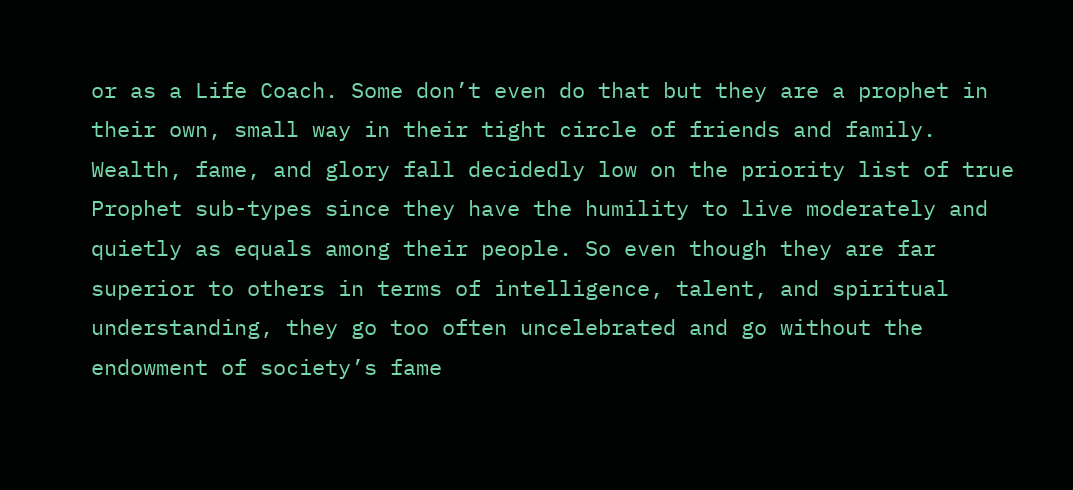or as a Life Coach. Some don’t even do that but they are a prophet in their own, small way in their tight circle of friends and family. Wealth, fame, and glory fall decidedly low on the priority list of true Prophet sub-types since they have the humility to live moderately and quietly as equals among their people. So even though they are far superior to others in terms of intelligence, talent, and spiritual understanding, they go too often uncelebrated and go without the endowment of society’s fame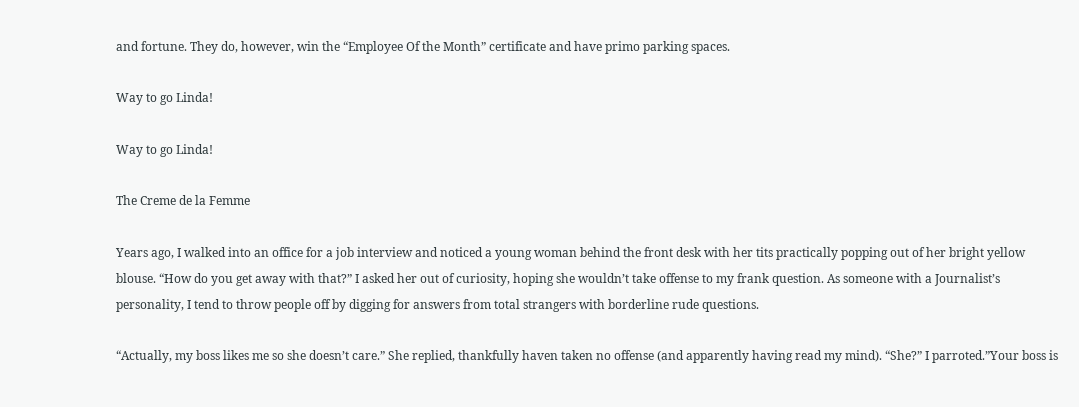and fortune. They do, however, win the “Employee Of the Month” certificate and have primo parking spaces.

Way to go Linda!

Way to go Linda!

The Creme de la Femme

Years ago, I walked into an office for a job interview and noticed a young woman behind the front desk with her tits practically popping out of her bright yellow blouse. “How do you get away with that?” I asked her out of curiosity, hoping she wouldn’t take offense to my frank question. As someone with a Journalist’s personality, I tend to throw people off by digging for answers from total strangers with borderline rude questions.

“Actually, my boss likes me so she doesn’t care.” She replied, thankfully haven taken no offense (and apparently having read my mind). “She?” I parroted.”Your boss is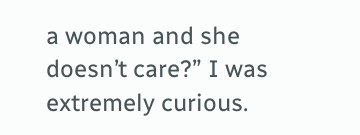a woman and she doesn’t care?” I was extremely curious.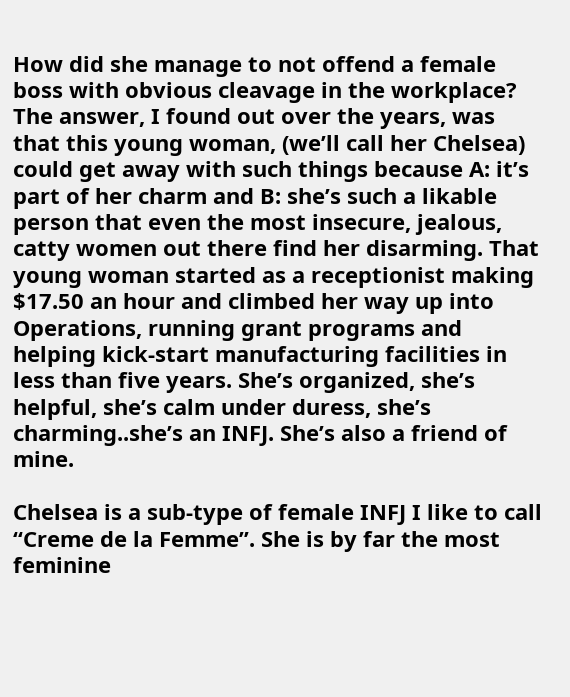How did she manage to not offend a female boss with obvious cleavage in the workplace? The answer, I found out over the years, was that this young woman, (we’ll call her Chelsea) could get away with such things because A: it’s part of her charm and B: she’s such a likable person that even the most insecure, jealous, catty women out there find her disarming. That young woman started as a receptionist making $17.50 an hour and climbed her way up into Operations, running grant programs and helping kick-start manufacturing facilities in less than five years. She’s organized, she’s helpful, she’s calm under duress, she’s charming..she’s an INFJ. She’s also a friend of mine.

Chelsea is a sub-type of female INFJ I like to call “Creme de la Femme”. She is by far the most feminine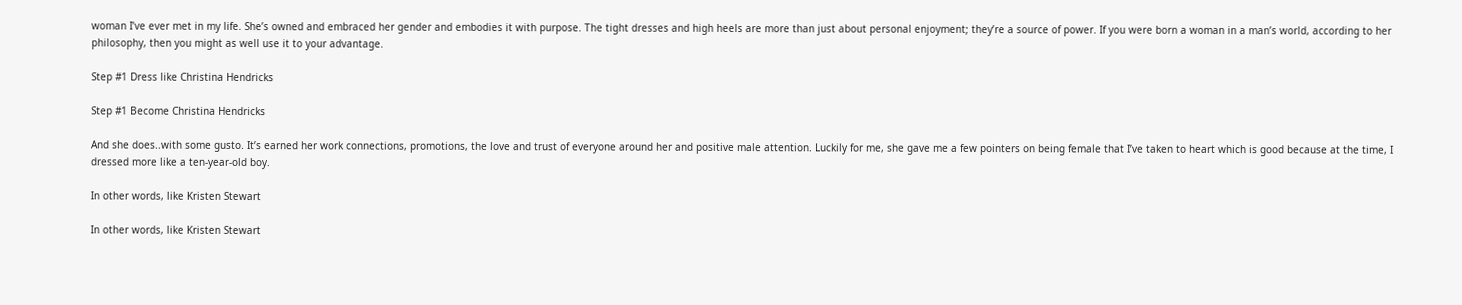woman I’ve ever met in my life. She’s owned and embraced her gender and embodies it with purpose. The tight dresses and high heels are more than just about personal enjoyment; they’re a source of power. If you were born a woman in a man’s world, according to her philosophy, then you might as well use it to your advantage.

Step #1 Dress like Christina Hendricks

Step #1 Become Christina Hendricks

And she does..with some gusto. It’s earned her work connections, promotions, the love and trust of everyone around her and positive male attention. Luckily for me, she gave me a few pointers on being female that I’ve taken to heart which is good because at the time, I dressed more like a ten-year-old boy.

In other words, like Kristen Stewart

In other words, like Kristen Stewart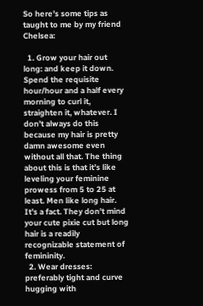So here’s some tips as taught to me by my friend Chelsea:

  1. Grow your hair out long: and keep it down. Spend the requisite hour/hour and a half every morning to curl it, straighten it, whatever. I don’t always do this because my hair is pretty damn awesome even without all that. The thing about this is that it’s like leveling your feminine prowess from 5 to 25 at least. Men like long hair. It’s a fact. They don’t mind your cute pixie cut but long hair is a readily recognizable statement of femininity.
  2. Wear dresses: preferably tight and curve hugging with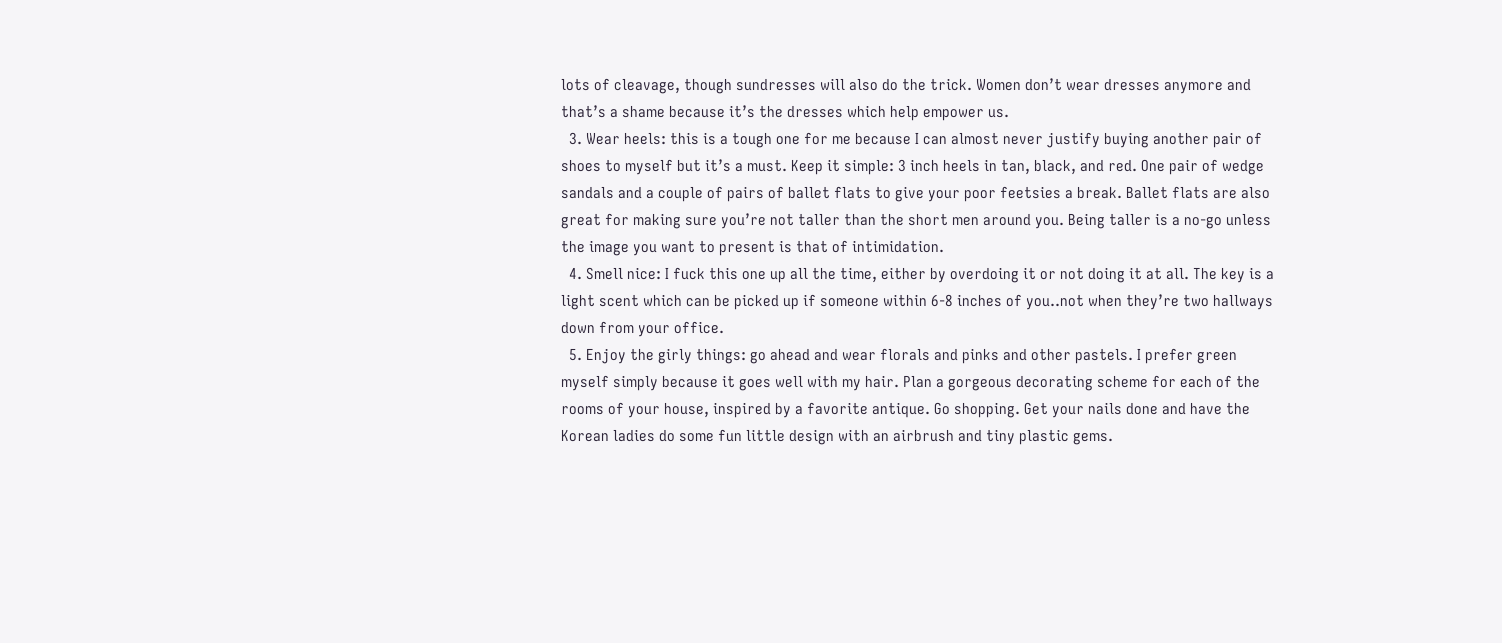lots of cleavage, though sundresses will also do the trick. Women don’t wear dresses anymore and that’s a shame because it’s the dresses which help empower us.
  3. Wear heels: this is a tough one for me because I can almost never justify buying another pair of shoes to myself but it’s a must. Keep it simple: 3 inch heels in tan, black, and red. One pair of wedge sandals and a couple of pairs of ballet flats to give your poor feetsies a break. Ballet flats are also great for making sure you’re not taller than the short men around you. Being taller is a no-go unless the image you want to present is that of intimidation.
  4. Smell nice: I fuck this one up all the time, either by overdoing it or not doing it at all. The key is a light scent which can be picked up if someone within 6-8 inches of you..not when they’re two hallways down from your office.
  5. Enjoy the girly things: go ahead and wear florals and pinks and other pastels. I prefer green myself simply because it goes well with my hair. Plan a gorgeous decorating scheme for each of the rooms of your house, inspired by a favorite antique. Go shopping. Get your nails done and have the Korean ladies do some fun little design with an airbrush and tiny plastic gems.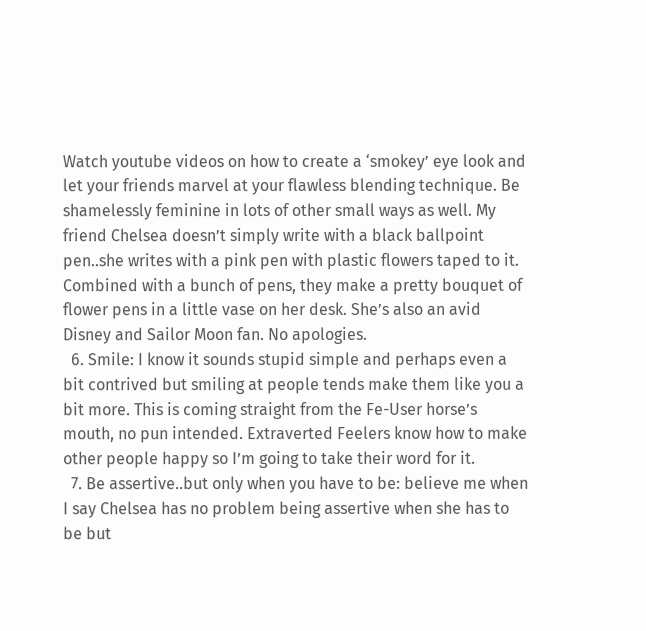Watch youtube videos on how to create a ‘smokey’ eye look and let your friends marvel at your flawless blending technique. Be shamelessly feminine in lots of other small ways as well. My friend Chelsea doesn’t simply write with a black ballpoint pen..she writes with a pink pen with plastic flowers taped to it. Combined with a bunch of pens, they make a pretty bouquet of flower pens in a little vase on her desk. She’s also an avid Disney and Sailor Moon fan. No apologies.
  6. Smile: I know it sounds stupid simple and perhaps even a bit contrived but smiling at people tends make them like you a bit more. This is coming straight from the Fe-User horse’s mouth, no pun intended. Extraverted Feelers know how to make other people happy so I’m going to take their word for it.
  7. Be assertive..but only when you have to be: believe me when I say Chelsea has no problem being assertive when she has to be but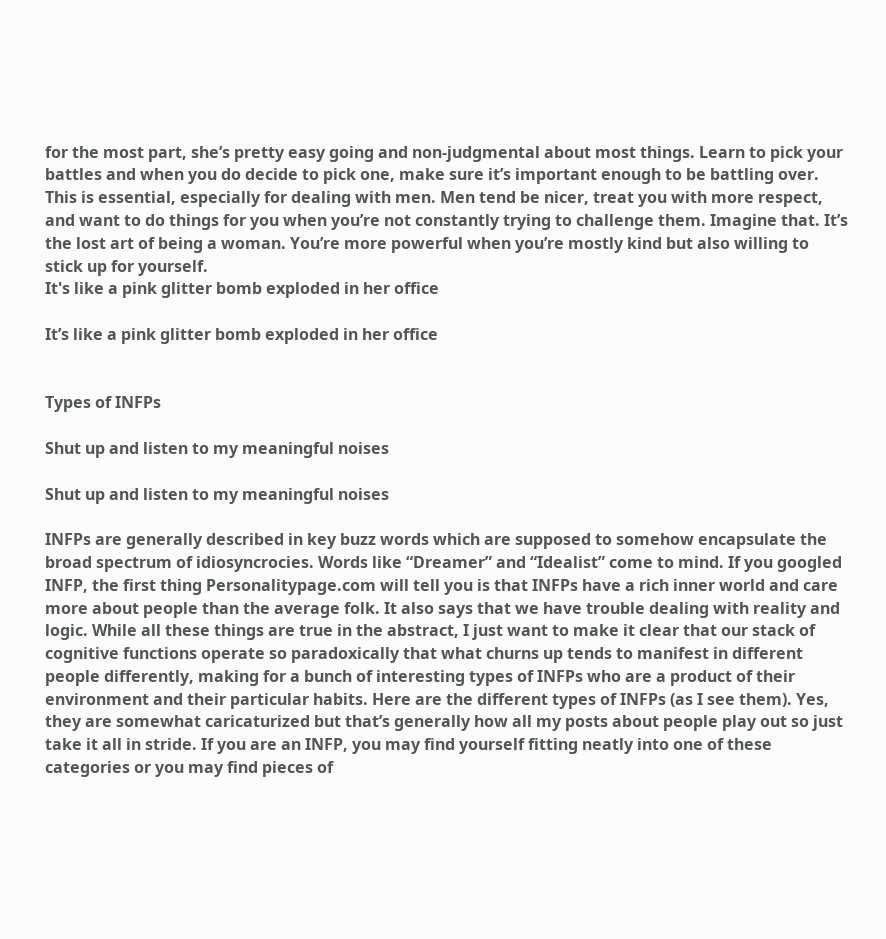for the most part, she’s pretty easy going and non-judgmental about most things. Learn to pick your battles and when you do decide to pick one, make sure it’s important enough to be battling over. This is essential, especially for dealing with men. Men tend be nicer, treat you with more respect, and want to do things for you when you’re not constantly trying to challenge them. Imagine that. It’s the lost art of being a woman. You’re more powerful when you’re mostly kind but also willing to stick up for yourself.
It's like a pink glitter bomb exploded in her office

It’s like a pink glitter bomb exploded in her office


Types of INFPs

Shut up and listen to my meaningful noises

Shut up and listen to my meaningful noises

INFPs are generally described in key buzz words which are supposed to somehow encapsulate the broad spectrum of idiosyncrocies. Words like “Dreamer” and “Idealist” come to mind. If you googled INFP, the first thing Personalitypage.com will tell you is that INFPs have a rich inner world and care more about people than the average folk. It also says that we have trouble dealing with reality and logic. While all these things are true in the abstract, I just want to make it clear that our stack of cognitive functions operate so paradoxically that what churns up tends to manifest in different people differently, making for a bunch of interesting types of INFPs who are a product of their environment and their particular habits. Here are the different types of INFPs (as I see them). Yes, they are somewhat caricaturized but that’s generally how all my posts about people play out so just take it all in stride. If you are an INFP, you may find yourself fitting neatly into one of these categories or you may find pieces of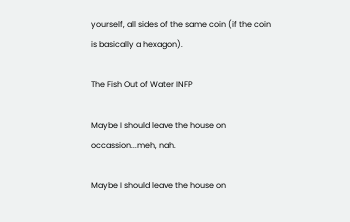yourself, all sides of the same coin (if the coin is basically a hexagon).

The Fish Out of Water INFP

Maybe I should leave the house on occassion...meh, nah.

Maybe I should leave the house on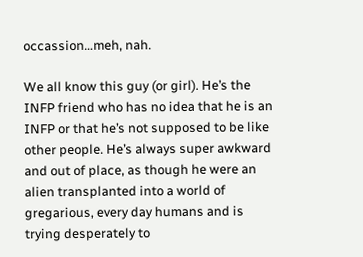occassion…meh, nah.

We all know this guy (or girl). He’s the INFP friend who has no idea that he is an INFP or that he’s not supposed to be like other people. He’s always super awkward and out of place, as though he were an alien transplanted into a world of gregarious, every day humans and is trying desperately to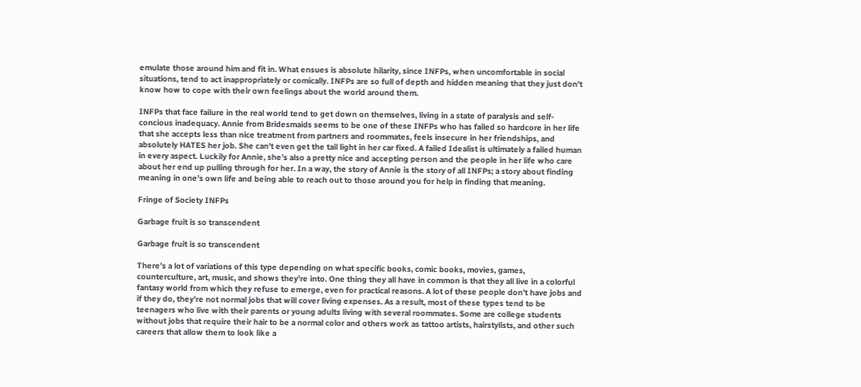emulate those around him and fit in. What ensues is absolute hilarity, since INFPs, when uncomfortable in social situations, tend to act inappropriately or comically. INFPs are so full of depth and hidden meaning that they just don’t know how to cope with their own feelings about the world around them.

INFPs that face failure in the real world tend to get down on themselves, living in a state of paralysis and self-concious inadequacy. Annie from Bridesmaids seems to be one of these INFPs who has failed so hardcore in her life that she accepts less than nice treatment from partners and roommates, feels insecure in her friendships, and absolutely HATES her job. She can’t even get the tail light in her car fixed. A failed Idealist is ultimately a failed human in every aspect. Luckily for Annie, she’s also a pretty nice and accepting person and the people in her life who care about her end up pulling through for her. In a way, the story of Annie is the story of all INFPs; a story about finding meaning in one’s own life and being able to reach out to those around you for help in finding that meaning.

Fringe of Society INFPs

Garbage fruit is so transcendent

Garbage fruit is so transcendent

There’s a lot of variations of this type depending on what specific books, comic books, movies, games, counterculture, art, music, and shows they’re into. One thing they all have in common is that they all live in a colorful fantasy world from which they refuse to emerge, even for practical reasons. A lot of these people don’t have jobs and if they do, they’re not normal jobs that will cover living expenses. As a result, most of these types tend to be teenagers who live with their parents or young adults living with several roommates. Some are college students without jobs that require their hair to be a normal color and others work as tattoo artists, hairstylists, and other such careers that allow them to look like a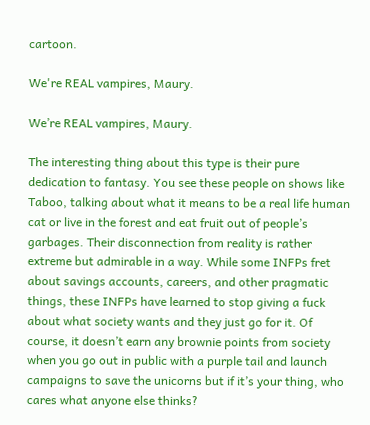cartoon.

We're REAL vampires, Maury.

We’re REAL vampires, Maury.

The interesting thing about this type is their pure dedication to fantasy. You see these people on shows like Taboo, talking about what it means to be a real life human cat or live in the forest and eat fruit out of people’s garbages. Their disconnection from reality is rather extreme but admirable in a way. While some INFPs fret about savings accounts, careers, and other pragmatic things, these INFPs have learned to stop giving a fuck about what society wants and they just go for it. Of course, it doesn’t earn any brownie points from society when you go out in public with a purple tail and launch campaigns to save the unicorns but if it’s your thing, who cares what anyone else thinks?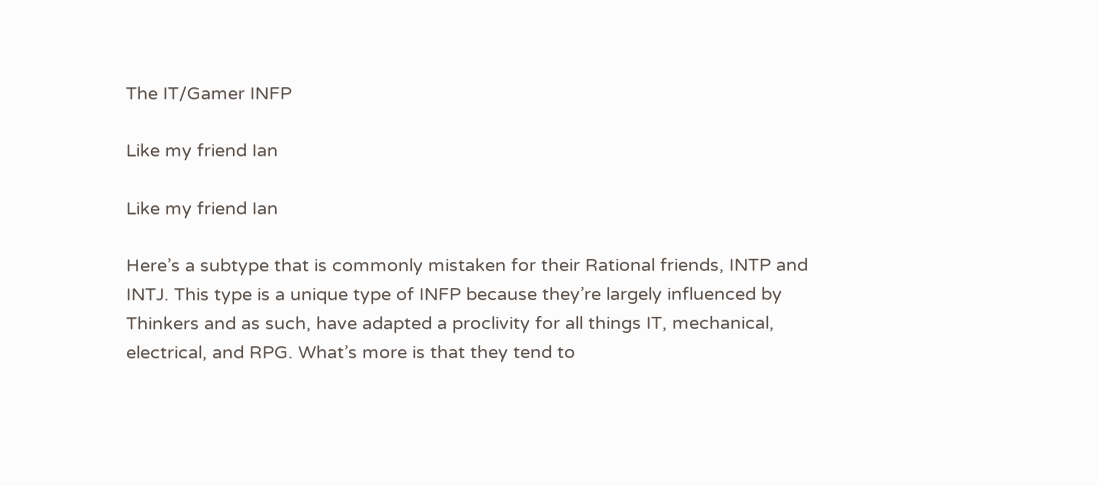The IT/Gamer INFP

Like my friend Ian

Like my friend Ian

Here’s a subtype that is commonly mistaken for their Rational friends, INTP and INTJ. This type is a unique type of INFP because they’re largely influenced by Thinkers and as such, have adapted a proclivity for all things IT, mechanical, electrical, and RPG. What’s more is that they tend to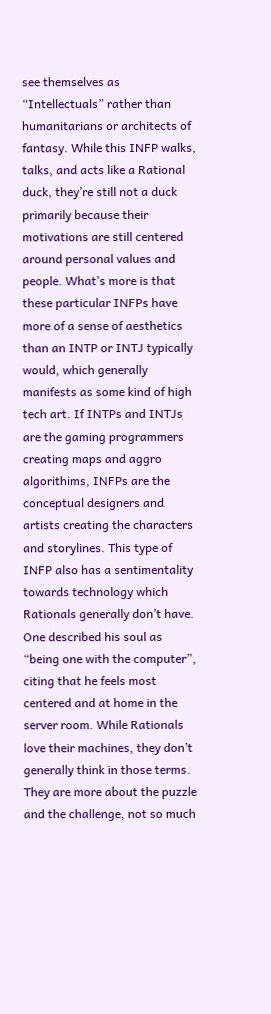see themselves as “Intellectuals” rather than humanitarians or architects of fantasy. While this INFP walks, talks, and acts like a Rational duck, they’re still not a duck primarily because their motivations are still centered around personal values and people. What’s more is that these particular INFPs have more of a sense of aesthetics than an INTP or INTJ typically would, which generally manifests as some kind of high tech art. If INTPs and INTJs are the gaming programmers creating maps and aggro algorithims, INFPs are the conceptual designers and artists creating the characters and storylines. This type of INFP also has a sentimentality towards technology which Rationals generally don’t have. One described his soul as “being one with the computer”, citing that he feels most centered and at home in the server room. While Rationals love their machines, they don’t generally think in those terms. They are more about the puzzle and the challenge, not so much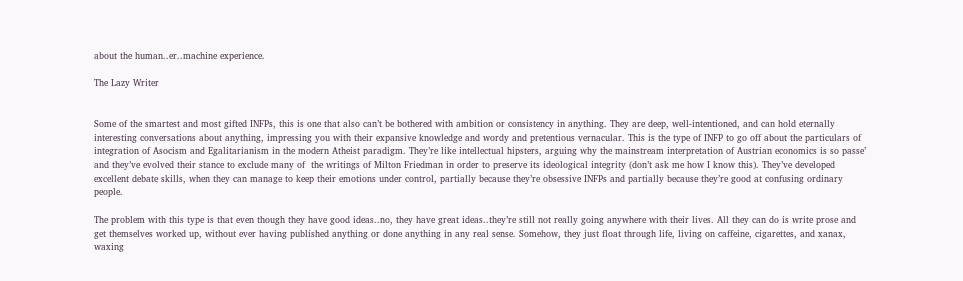about the human..er..machine experience.

The Lazy Writer


Some of the smartest and most gifted INFPs, this is one that also can’t be bothered with ambition or consistency in anything. They are deep, well-intentioned, and can hold eternally interesting conversations about anything, impressing you with their expansive knowledge and wordy and pretentious vernacular. This is the type of INFP to go off about the particulars of integration of Asocism and Egalitarianism in the modern Atheist paradigm. They’re like intellectual hipsters, arguing why the mainstream interpretation of Austrian economics is so passe’ and they’ve evolved their stance to exclude many of  the writings of Milton Friedman in order to preserve its ideological integrity (don’t ask me how I know this). They’ve developed excellent debate skills, when they can manage to keep their emotions under control, partially because they’re obsessive INFPs and partially because they’re good at confusing ordinary people.

The problem with this type is that even though they have good ideas..no, they have great ideas..they’re still not really going anywhere with their lives. All they can do is write prose and get themselves worked up, without ever having published anything or done anything in any real sense. Somehow, they just float through life, living on caffeine, cigarettes, and xanax, waxing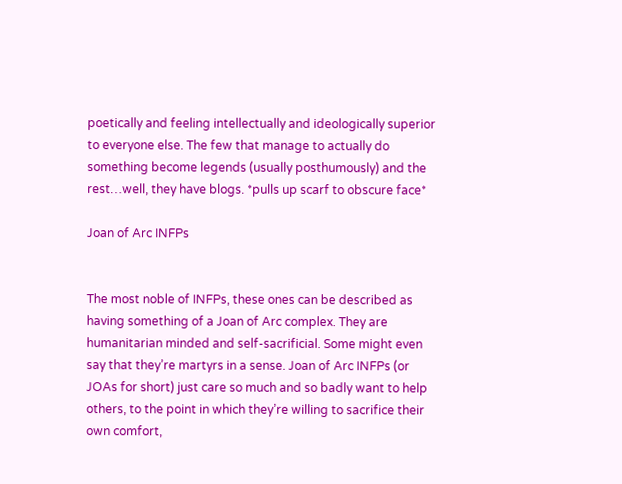poetically and feeling intellectually and ideologically superior to everyone else. The few that manage to actually do something become legends (usually posthumously) and the rest…well, they have blogs. *pulls up scarf to obscure face*

Joan of Arc INFPs


The most noble of INFPs, these ones can be described as having something of a Joan of Arc complex. They are humanitarian minded and self-sacrificial. Some might even say that they’re martyrs in a sense. Joan of Arc INFPs (or JOAs for short) just care so much and so badly want to help others, to the point in which they’re willing to sacrifice their own comfort,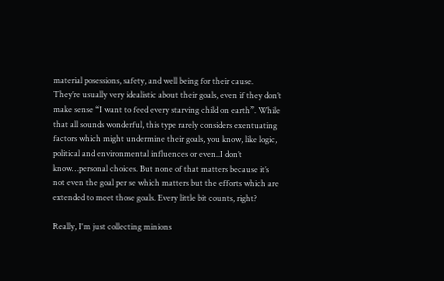material posessions, safety, and well being for their cause. They’re usually very idealistic about their goals, even if they don’t make sense “I want to feed every starving child on earth”. While that all sounds wonderful, this type rarely considers exentuating factors which might undermine their goals, you know, like logic, political and environmental influences or even..I don’t know…personal choices. But none of that matters because it’s not even the goal per se which matters but the efforts which are extended to meet those goals. Every little bit counts, right?

Really, I'm just collecting minions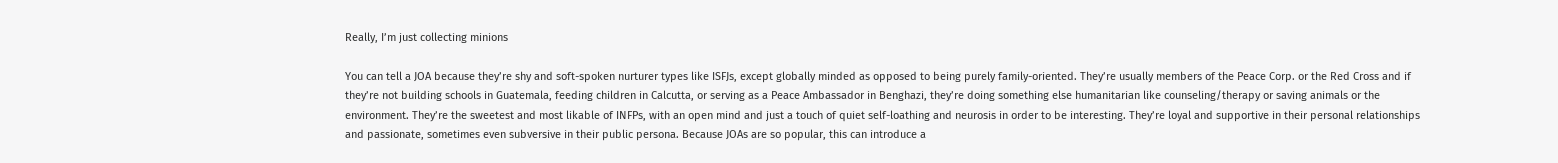Really, I’m just collecting minions

You can tell a JOA because they’re shy and soft-spoken nurturer types like ISFJs, except globally minded as opposed to being purely family-oriented. They’re usually members of the Peace Corp. or the Red Cross and if they’re not building schools in Guatemala, feeding children in Calcutta, or serving as a Peace Ambassador in Benghazi, they’re doing something else humanitarian like counseling/therapy or saving animals or the environment. They’re the sweetest and most likable of INFPs, with an open mind and just a touch of quiet self-loathing and neurosis in order to be interesting. They’re loyal and supportive in their personal relationships and passionate, sometimes even subversive in their public persona. Because JOAs are so popular, this can introduce a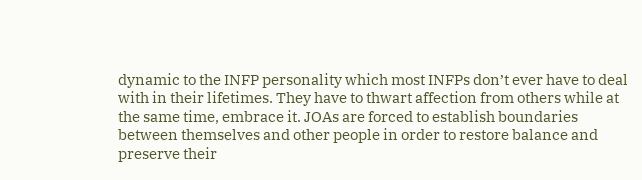dynamic to the INFP personality which most INFPs don’t ever have to deal with in their lifetimes. They have to thwart affection from others while at the same time, embrace it. JOAs are forced to establish boundaries between themselves and other people in order to restore balance and preserve their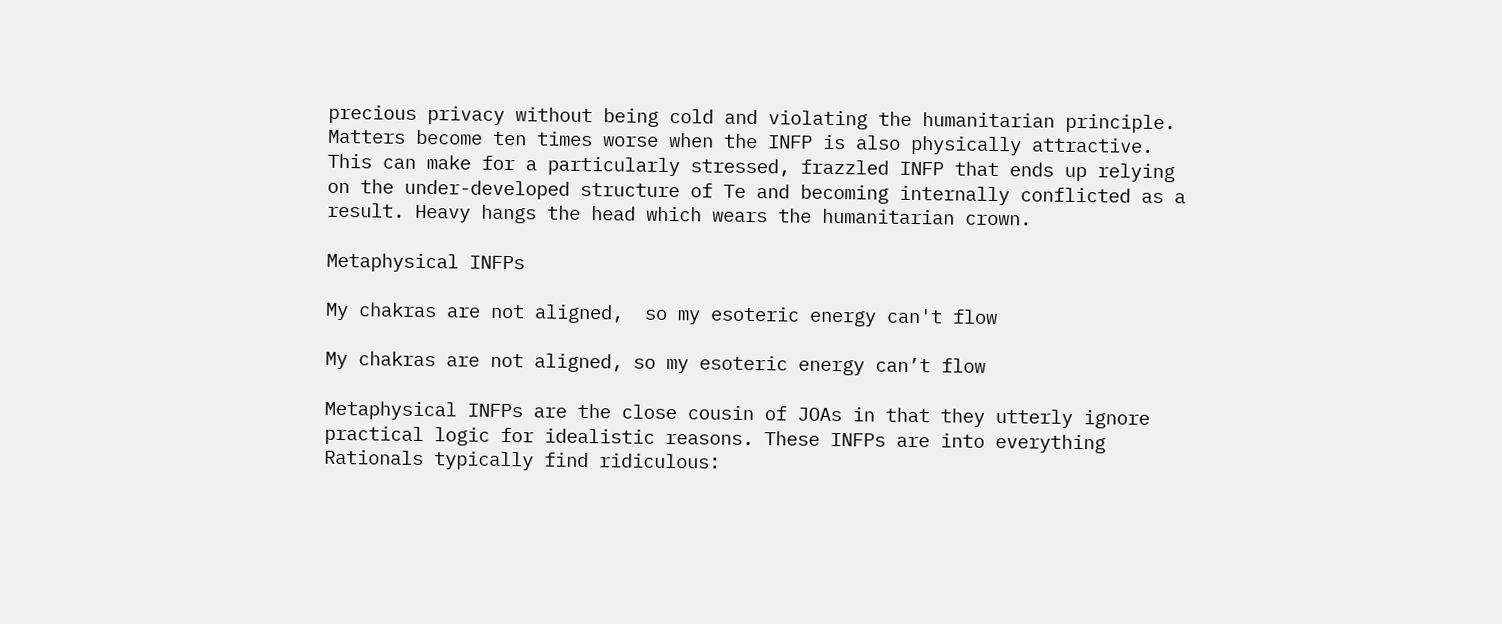precious privacy without being cold and violating the humanitarian principle. Matters become ten times worse when the INFP is also physically attractive. This can make for a particularly stressed, frazzled INFP that ends up relying on the under-developed structure of Te and becoming internally conflicted as a result. Heavy hangs the head which wears the humanitarian crown.

Metaphysical INFPs

My chakras are not aligned,  so my esoteric energy can't flow

My chakras are not aligned, so my esoteric energy can’t flow

Metaphysical INFPs are the close cousin of JOAs in that they utterly ignore practical logic for idealistic reasons. These INFPs are into everything Rationals typically find ridiculous: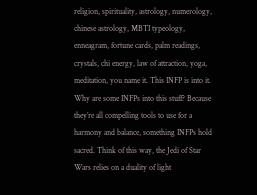religion, spirituality, astrology, numerology, chinese astrology, MBTI typeology, enneagram, fortune cards, palm readings, crystals, chi energy, law of attraction, yoga, meditation, you name it. This INFP is into it. Why are some INFPs into this stuff? Because they’re all compelling tools to use for a harmony and balance, something INFPs hold sacred. Think of this way, the Jedi of Star Wars relies on a duality of light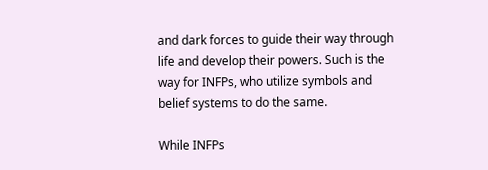and dark forces to guide their way through life and develop their powers. Such is the way for INFPs, who utilize symbols and belief systems to do the same.

While INFPs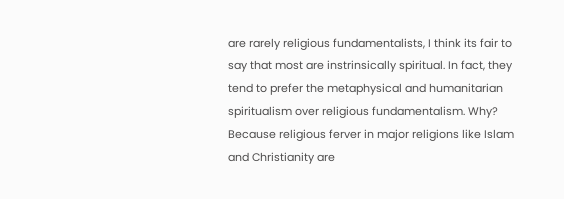are rarely religious fundamentalists, I think its fair to say that most are instrinsically spiritual. In fact, they tend to prefer the metaphysical and humanitarian spiritualism over religious fundamentalism. Why? Because religious ferver in major religions like Islam and Christianity are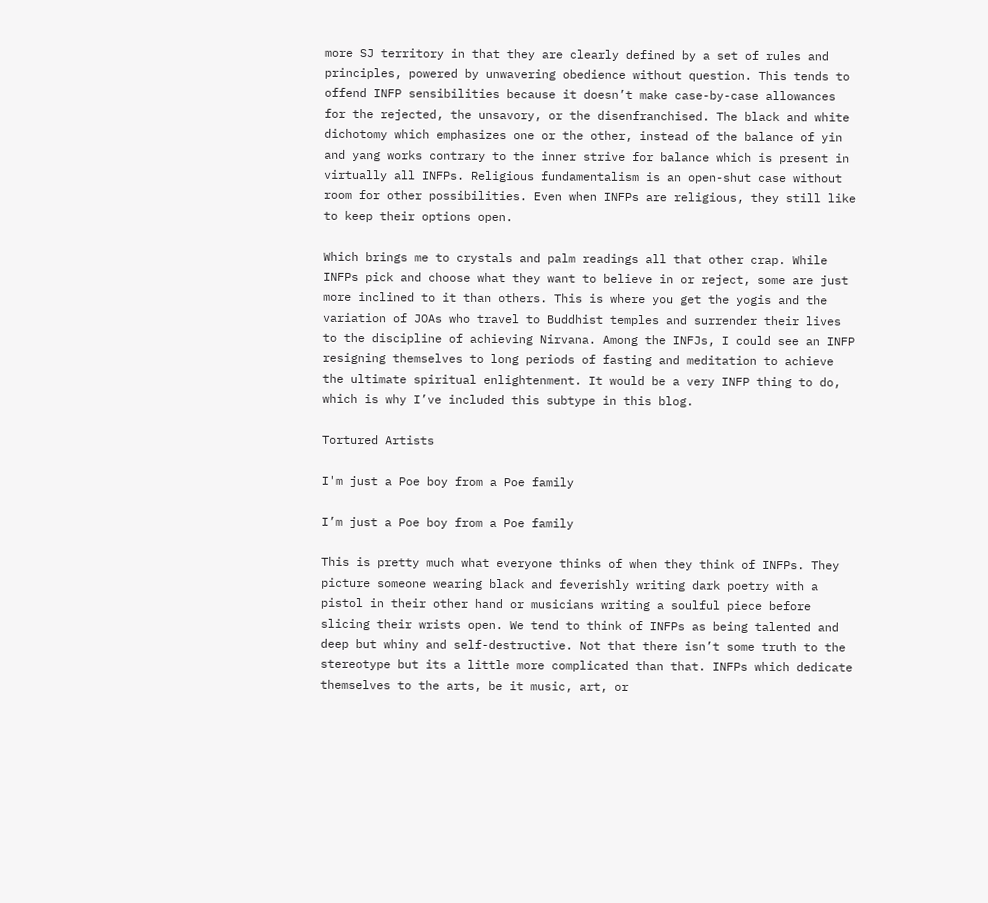more SJ territory in that they are clearly defined by a set of rules and principles, powered by unwavering obedience without question. This tends to offend INFP sensibilities because it doesn’t make case-by-case allowances for the rejected, the unsavory, or the disenfranchised. The black and white dichotomy which emphasizes one or the other, instead of the balance of yin and yang works contrary to the inner strive for balance which is present in virtually all INFPs. Religious fundamentalism is an open-shut case without room for other possibilities. Even when INFPs are religious, they still like to keep their options open.

Which brings me to crystals and palm readings all that other crap. While INFPs pick and choose what they want to believe in or reject, some are just more inclined to it than others. This is where you get the yogis and the variation of JOAs who travel to Buddhist temples and surrender their lives to the discipline of achieving Nirvana. Among the INFJs, I could see an INFP resigning themselves to long periods of fasting and meditation to achieve the ultimate spiritual enlightenment. It would be a very INFP thing to do, which is why I’ve included this subtype in this blog.

Tortured Artists

I'm just a Poe boy from a Poe family

I’m just a Poe boy from a Poe family

This is pretty much what everyone thinks of when they think of INFPs. They picture someone wearing black and feverishly writing dark poetry with a pistol in their other hand or musicians writing a soulful piece before slicing their wrists open. We tend to think of INFPs as being talented and deep but whiny and self-destructive. Not that there isn’t some truth to the stereotype but its a little more complicated than that. INFPs which dedicate themselves to the arts, be it music, art, or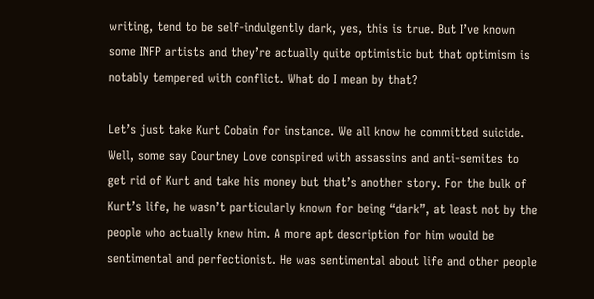writing, tend to be self-indulgently dark, yes, this is true. But I’ve known some INFP artists and they’re actually quite optimistic but that optimism is notably tempered with conflict. What do I mean by that?

Let’s just take Kurt Cobain for instance. We all know he committed suicide. Well, some say Courtney Love conspired with assassins and anti-semites to get rid of Kurt and take his money but that’s another story. For the bulk of Kurt’s life, he wasn’t particularly known for being “dark”, at least not by the people who actually knew him. A more apt description for him would be sentimental and perfectionist. He was sentimental about life and other people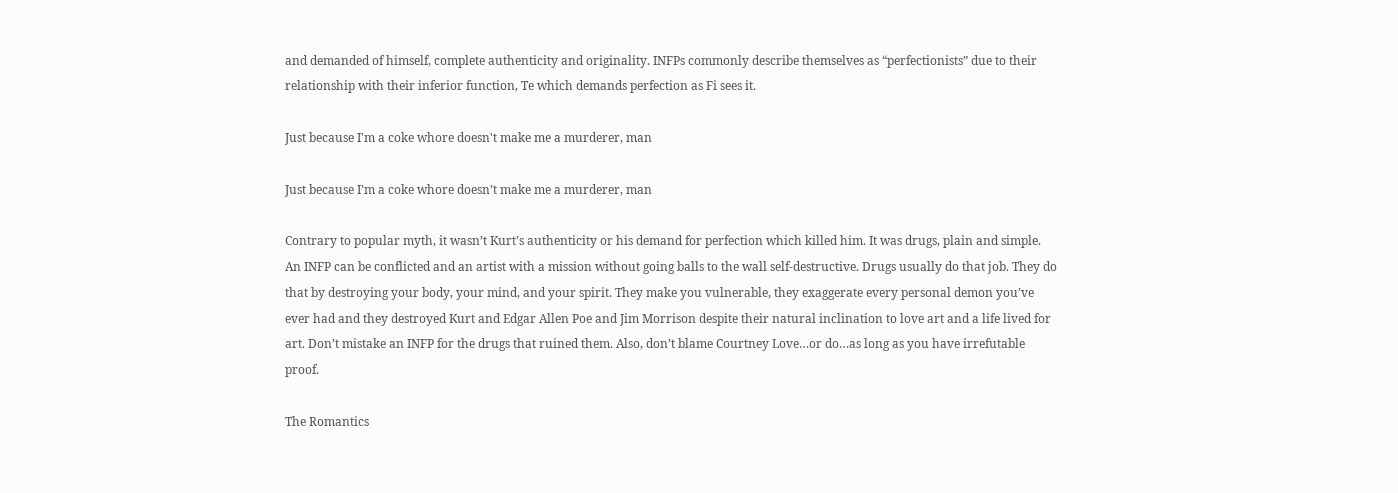and demanded of himself, complete authenticity and originality. INFPs commonly describe themselves as “perfectionists” due to their relationship with their inferior function, Te which demands perfection as Fi sees it.

Just because I'm a coke whore doesn't make me a murderer, man

Just because I’m a coke whore doesn’t make me a murderer, man

Contrary to popular myth, it wasn’t Kurt’s authenticity or his demand for perfection which killed him. It was drugs, plain and simple. An INFP can be conflicted and an artist with a mission without going balls to the wall self-destructive. Drugs usually do that job. They do that by destroying your body, your mind, and your spirit. They make you vulnerable, they exaggerate every personal demon you’ve ever had and they destroyed Kurt and Edgar Allen Poe and Jim Morrison despite their natural inclination to love art and a life lived for art. Don’t mistake an INFP for the drugs that ruined them. Also, don’t blame Courtney Love…or do…as long as you have irrefutable proof.

The Romantics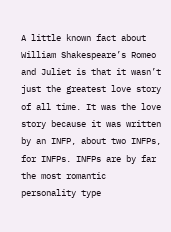A little known fact about William Shakespeare’s Romeo and Juliet is that it wasn’t just the greatest love story of all time. It was the love story because it was written by an INFP, about two INFPs, for INFPs. INFPs are by far the most romantic personality type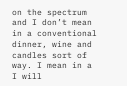on the spectrum and I don’t mean in a conventional dinner, wine and candles sort of way. I mean in a I will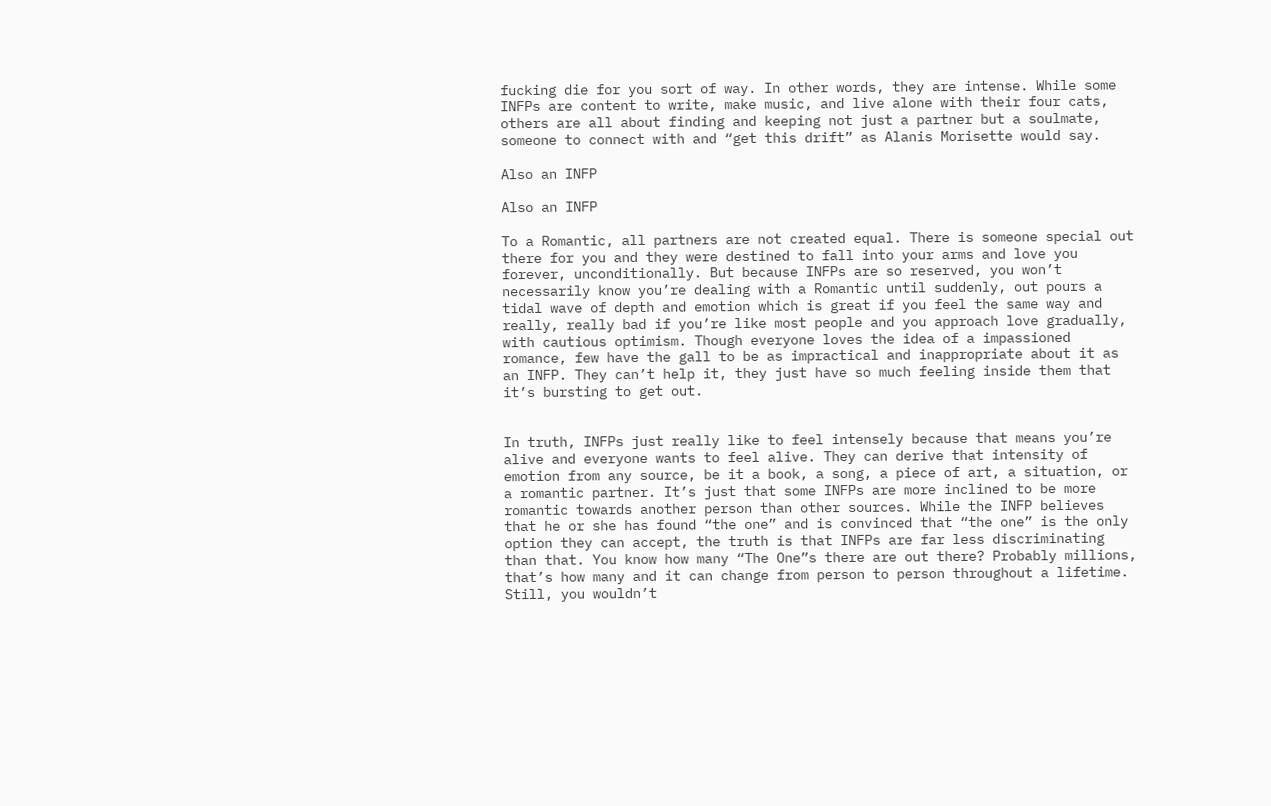fucking die for you sort of way. In other words, they are intense. While some INFPs are content to write, make music, and live alone with their four cats, others are all about finding and keeping not just a partner but a soulmate, someone to connect with and “get this drift” as Alanis Morisette would say.

Also an INFP

Also an INFP

To a Romantic, all partners are not created equal. There is someone special out there for you and they were destined to fall into your arms and love you forever, unconditionally. But because INFPs are so reserved, you won’t necessarily know you’re dealing with a Romantic until suddenly, out pours a tidal wave of depth and emotion which is great if you feel the same way and really, really bad if you’re like most people and you approach love gradually, with cautious optimism. Though everyone loves the idea of a impassioned romance, few have the gall to be as impractical and inappropriate about it as an INFP. They can’t help it, they just have so much feeling inside them that it’s bursting to get out.


In truth, INFPs just really like to feel intensely because that means you’re alive and everyone wants to feel alive. They can derive that intensity of emotion from any source, be it a book, a song, a piece of art, a situation, or a romantic partner. It’s just that some INFPs are more inclined to be more romantic towards another person than other sources. While the INFP believes that he or she has found “the one” and is convinced that “the one” is the only option they can accept, the truth is that INFPs are far less discriminating than that. You know how many “The One”s there are out there? Probably millions, that’s how many and it can change from person to person throughout a lifetime. Still, you wouldn’t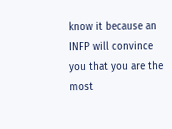know it because an INFP will convince you that you are the most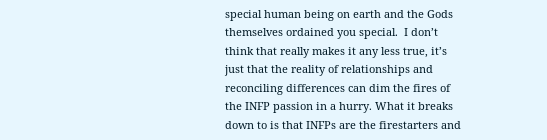special human being on earth and the Gods themselves ordained you special.  I don’t think that really makes it any less true, it’s just that the reality of relationships and reconciling differences can dim the fires of the INFP passion in a hurry. What it breaks down to is that INFPs are the firestarters and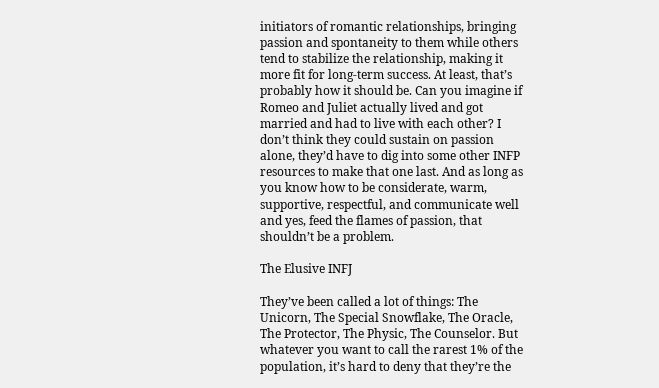initiators of romantic relationships, bringing passion and spontaneity to them while others tend to stabilize the relationship, making it more fit for long-term success. At least, that’s probably how it should be. Can you imagine if Romeo and Juliet actually lived and got married and had to live with each other? I don’t think they could sustain on passion alone, they’d have to dig into some other INFP resources to make that one last. And as long as you know how to be considerate, warm, supportive, respectful, and communicate well and yes, feed the flames of passion, that shouldn’t be a problem.

The Elusive INFJ

They’ve been called a lot of things: The Unicorn, The Special Snowflake, The Oracle, The Protector, The Physic, The Counselor. But whatever you want to call the rarest 1% of the population, it’s hard to deny that they’re the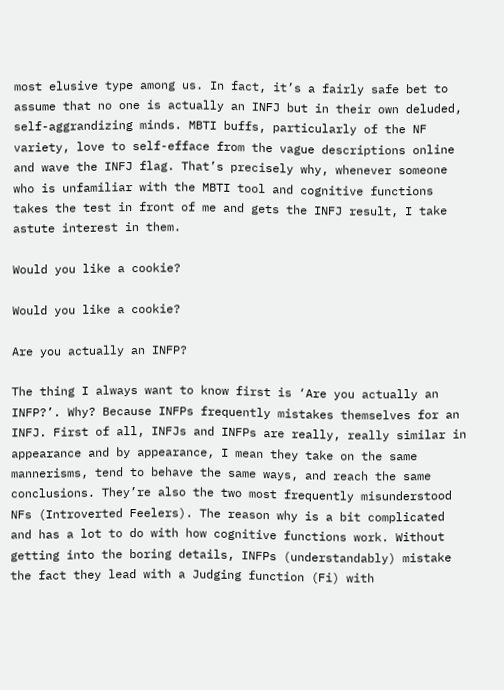most elusive type among us. In fact, it’s a fairly safe bet to assume that no one is actually an INFJ but in their own deluded, self-aggrandizing minds. MBTI buffs, particularly of the NF variety, love to self-efface from the vague descriptions online and wave the INFJ flag. That’s precisely why, whenever someone who is unfamiliar with the MBTI tool and cognitive functions takes the test in front of me and gets the INFJ result, I take astute interest in them.

Would you like a cookie?

Would you like a cookie?

Are you actually an INFP?

The thing I always want to know first is ‘Are you actually an INFP?’. Why? Because INFPs frequently mistakes themselves for an INFJ. First of all, INFJs and INFPs are really, really similar in appearance and by appearance, I mean they take on the same mannerisms, tend to behave the same ways, and reach the same conclusions. They’re also the two most frequently misunderstood NFs (Introverted Feelers). The reason why is a bit complicated and has a lot to do with how cognitive functions work. Without getting into the boring details, INFPs (understandably) mistake the fact they lead with a Judging function (Fi) with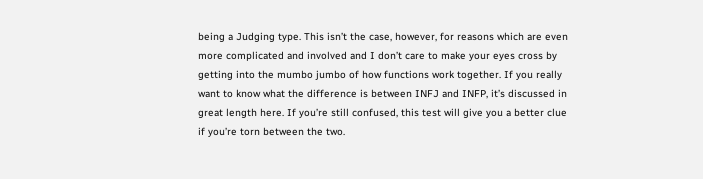being a Judging type. This isn’t the case, however, for reasons which are even more complicated and involved and I don’t care to make your eyes cross by getting into the mumbo jumbo of how functions work together. If you really want to know what the difference is between INFJ and INFP, it’s discussed in great length here. If you’re still confused, this test will give you a better clue if you’re torn between the two.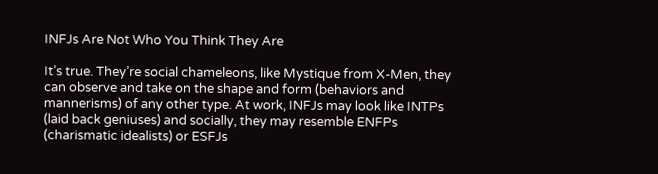INFJs Are Not Who You Think They Are

It’s true. They’re social chameleons, like Mystique from X-Men, they can observe and take on the shape and form (behaviors and mannerisms) of any other type. At work, INFJs may look like INTPs (laid back geniuses) and socially, they may resemble ENFPs (charismatic idealists) or ESFJs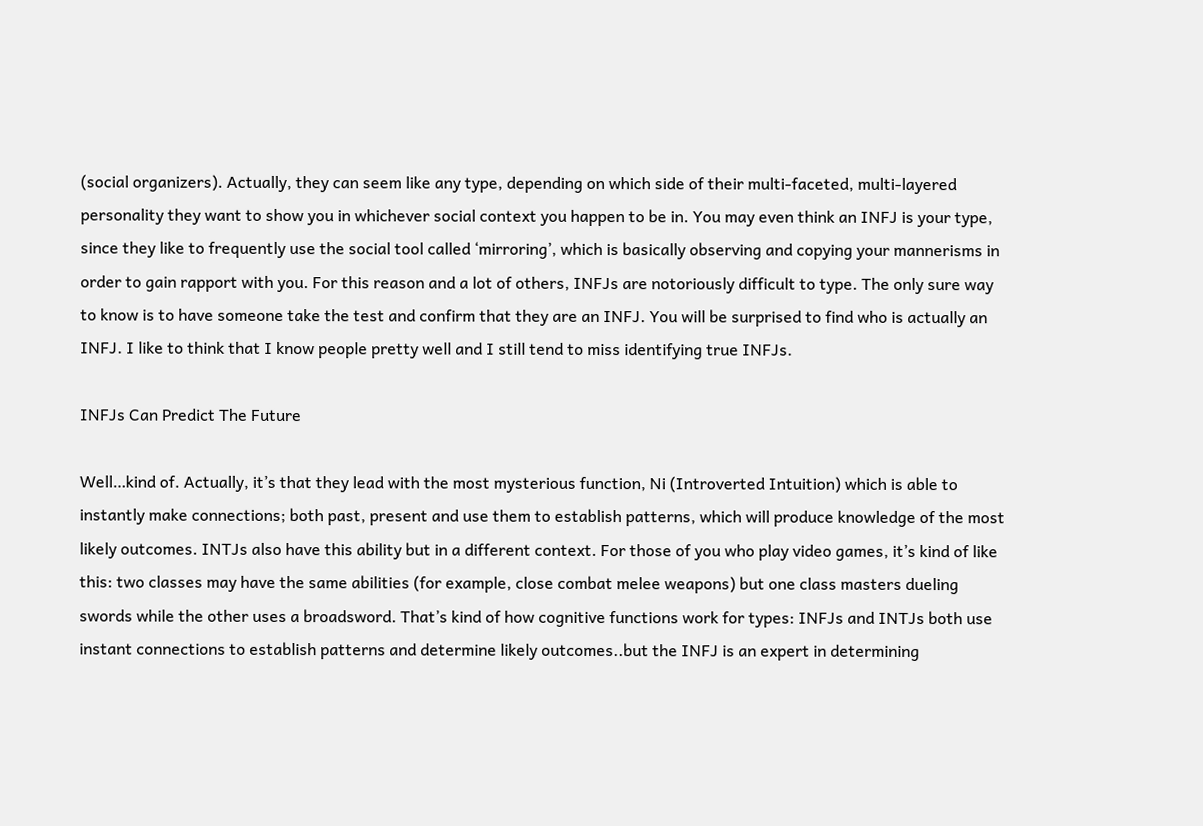(social organizers). Actually, they can seem like any type, depending on which side of their multi-faceted, multi-layered personality they want to show you in whichever social context you happen to be in. You may even think an INFJ is your type, since they like to frequently use the social tool called ‘mirroring’, which is basically observing and copying your mannerisms in order to gain rapport with you. For this reason and a lot of others, INFJs are notoriously difficult to type. The only sure way to know is to have someone take the test and confirm that they are an INFJ. You will be surprised to find who is actually an INFJ. I like to think that I know people pretty well and I still tend to miss identifying true INFJs.

INFJs Can Predict The Future

Well…kind of. Actually, it’s that they lead with the most mysterious function, Ni (Introverted Intuition) which is able to instantly make connections; both past, present and use them to establish patterns, which will produce knowledge of the most likely outcomes. INTJs also have this ability but in a different context. For those of you who play video games, it’s kind of like this: two classes may have the same abilities (for example, close combat melee weapons) but one class masters dueling swords while the other uses a broadsword. That’s kind of how cognitive functions work for types: INFJs and INTJs both use instant connections to establish patterns and determine likely outcomes..but the INFJ is an expert in determining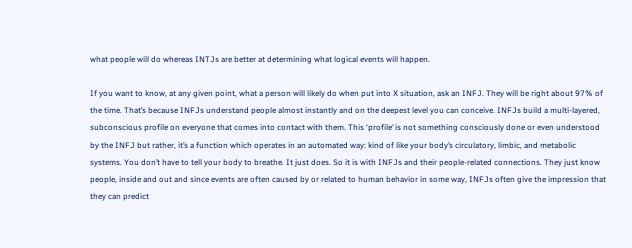what people will do whereas INTJs are better at determining what logical events will happen.

If you want to know, at any given point, what a person will likely do when put into X situation, ask an INFJ. They will be right about 97% of the time. That’s because INFJs understand people almost instantly and on the deepest level you can conceive. INFJs build a multi-layered, subconscious profile on everyone that comes into contact with them. This ‘profile’ is not something consciously done or even understood by the INFJ but rather, it’s a function which operates in an automated way: kind of like your body’s circulatory, limbic, and metabolic systems. You don’t have to tell your body to breathe. It just does. So it is with INFJs and their people-related connections. They just know people, inside and out and since events are often caused by or related to human behavior in some way, INFJs often give the impression that they can predict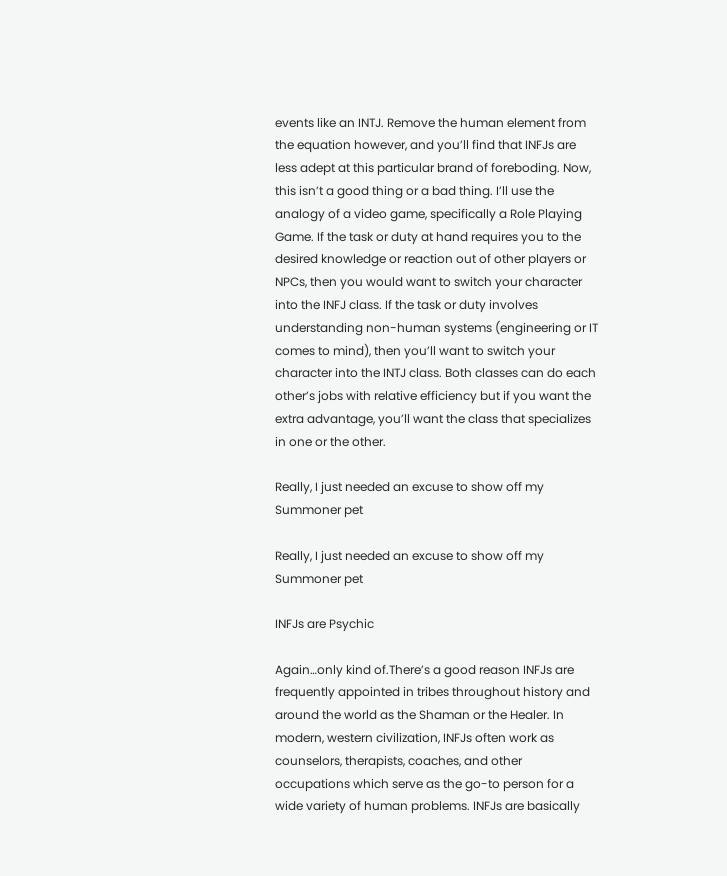events like an INTJ. Remove the human element from the equation however, and you’ll find that INFJs are less adept at this particular brand of foreboding. Now, this isn’t a good thing or a bad thing. I’ll use the analogy of a video game, specifically a Role Playing Game. If the task or duty at hand requires you to the desired knowledge or reaction out of other players or NPCs, then you would want to switch your character into the INFJ class. If the task or duty involves understanding non-human systems (engineering or IT comes to mind), then you’ll want to switch your character into the INTJ class. Both classes can do each other’s jobs with relative efficiency but if you want the extra advantage, you’ll want the class that specializes in one or the other.

Really, I just needed an excuse to show off my Summoner pet

Really, I just needed an excuse to show off my Summoner pet

INFJs are Psychic

Again…only kind of.There’s a good reason INFJs are frequently appointed in tribes throughout history and around the world as the Shaman or the Healer. In modern, western civilization, INFJs often work as counselors, therapists, coaches, and other occupations which serve as the go-to person for a wide variety of human problems. INFJs are basically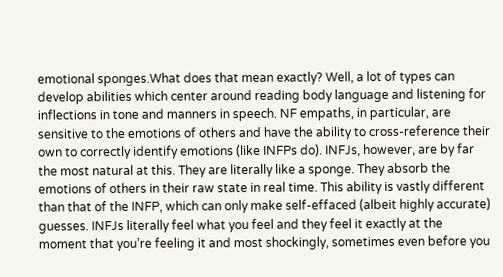emotional sponges.What does that mean exactly? Well, a lot of types can develop abilities which center around reading body language and listening for inflections in tone and manners in speech. NF empaths, in particular, are sensitive to the emotions of others and have the ability to cross-reference their own to correctly identify emotions (like INFPs do). INFJs, however, are by far the most natural at this. They are literally like a sponge. They absorb the emotions of others in their raw state in real time. This ability is vastly different than that of the INFP, which can only make self-effaced (albeit highly accurate) guesses. INFJs literally feel what you feel and they feel it exactly at the moment that you’re feeling it and most shockingly, sometimes even before you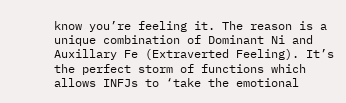know you’re feeling it. The reason is a unique combination of Dominant Ni and Auxillary Fe (Extraverted Feeling). It’s the perfect storm of functions which allows INFJs to ‘take the emotional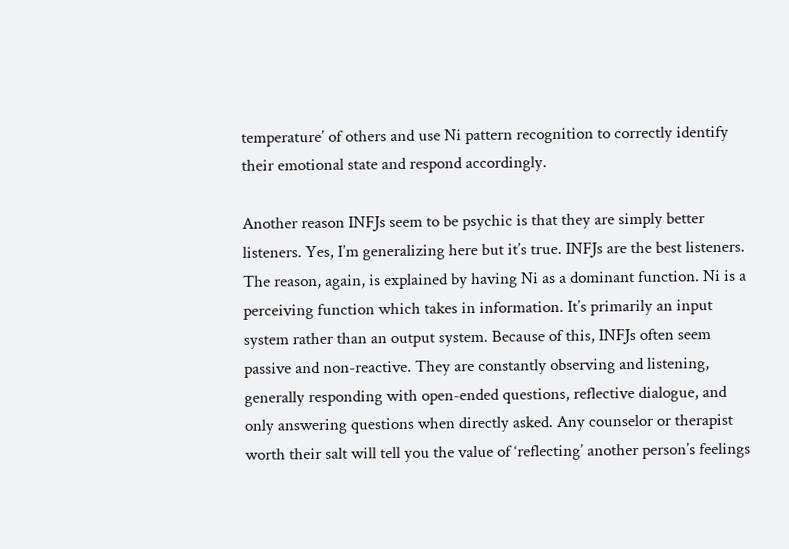temperature’ of others and use Ni pattern recognition to correctly identify their emotional state and respond accordingly.

Another reason INFJs seem to be psychic is that they are simply better listeners. Yes, I’m generalizing here but it’s true. INFJs are the best listeners. The reason, again, is explained by having Ni as a dominant function. Ni is a perceiving function which takes in information. It’s primarily an input system rather than an output system. Because of this, INFJs often seem passive and non-reactive. They are constantly observing and listening, generally responding with open-ended questions, reflective dialogue, and only answering questions when directly asked. Any counselor or therapist worth their salt will tell you the value of ‘reflecting’ another person’s feelings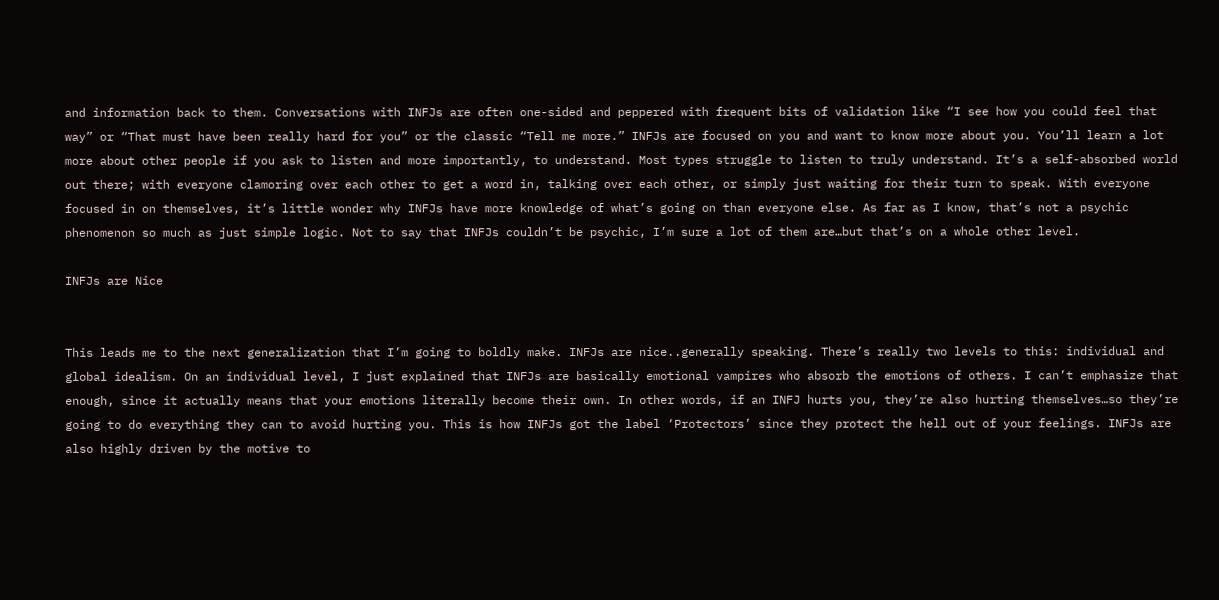and information back to them. Conversations with INFJs are often one-sided and peppered with frequent bits of validation like “I see how you could feel that way” or “That must have been really hard for you” or the classic “Tell me more.” INFJs are focused on you and want to know more about you. You’ll learn a lot more about other people if you ask to listen and more importantly, to understand. Most types struggle to listen to truly understand. It’s a self-absorbed world out there; with everyone clamoring over each other to get a word in, talking over each other, or simply just waiting for their turn to speak. With everyone focused in on themselves, it’s little wonder why INFJs have more knowledge of what’s going on than everyone else. As far as I know, that’s not a psychic phenomenon so much as just simple logic. Not to say that INFJs couldn’t be psychic, I’m sure a lot of them are…but that’s on a whole other level.

INFJs are Nice


This leads me to the next generalization that I’m going to boldly make. INFJs are nice..generally speaking. There’s really two levels to this: individual and global idealism. On an individual level, I just explained that INFJs are basically emotional vampires who absorb the emotions of others. I can’t emphasize that enough, since it actually means that your emotions literally become their own. In other words, if an INFJ hurts you, they’re also hurting themselves…so they’re going to do everything they can to avoid hurting you. This is how INFJs got the label ‘Protectors’ since they protect the hell out of your feelings. INFJs are also highly driven by the motive to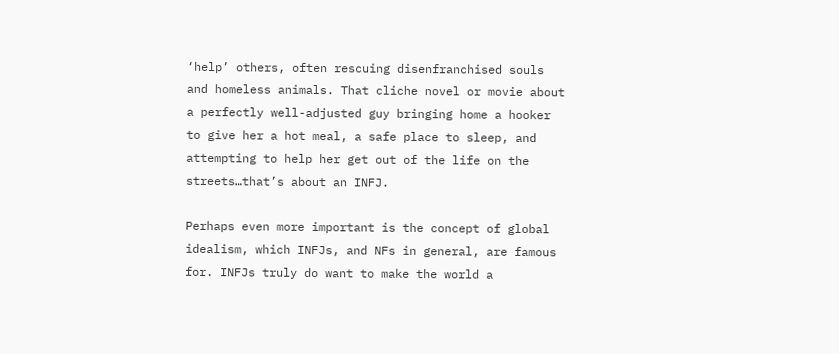‘help’ others, often rescuing disenfranchised souls and homeless animals. That cliche novel or movie about a perfectly well-adjusted guy bringing home a hooker to give her a hot meal, a safe place to sleep, and attempting to help her get out of the life on the streets…that’s about an INFJ.

Perhaps even more important is the concept of global idealism, which INFJs, and NFs in general, are famous for. INFJs truly do want to make the world a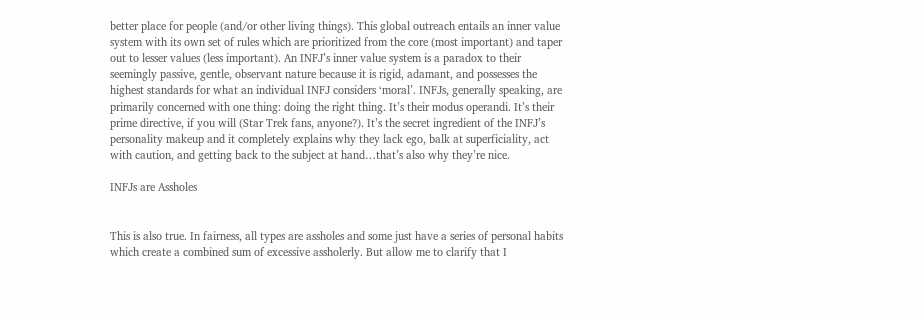better place for people (and/or other living things). This global outreach entails an inner value system with its own set of rules which are prioritized from the core (most important) and taper out to lesser values (less important). An INFJ’s inner value system is a paradox to their seemingly passive, gentle, observant nature because it is rigid, adamant, and possesses the highest standards for what an individual INFJ considers ‘moral’. INFJs, generally speaking, are primarily concerned with one thing: doing the right thing. It’s their modus operandi. It’s their prime directive, if you will (Star Trek fans, anyone?). It’s the secret ingredient of the INFJ’s personality makeup and it completely explains why they lack ego, balk at superficiality, act with caution, and getting back to the subject at hand…that’s also why they’re nice.

INFJs are Assholes


This is also true. In fairness, all types are assholes and some just have a series of personal habits which create a combined sum of excessive assholerly. But allow me to clarify that I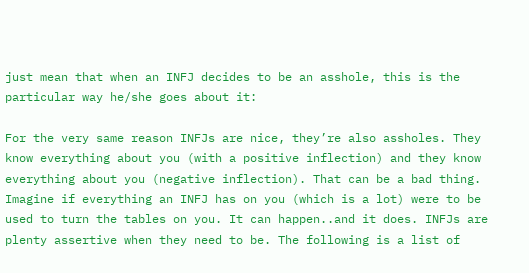just mean that when an INFJ decides to be an asshole, this is the particular way he/she goes about it:

For the very same reason INFJs are nice, they’re also assholes. They know everything about you (with a positive inflection) and they know everything about you (negative inflection). That can be a bad thing. Imagine if everything an INFJ has on you (which is a lot) were to be used to turn the tables on you. It can happen..and it does. INFJs are plenty assertive when they need to be. The following is a list of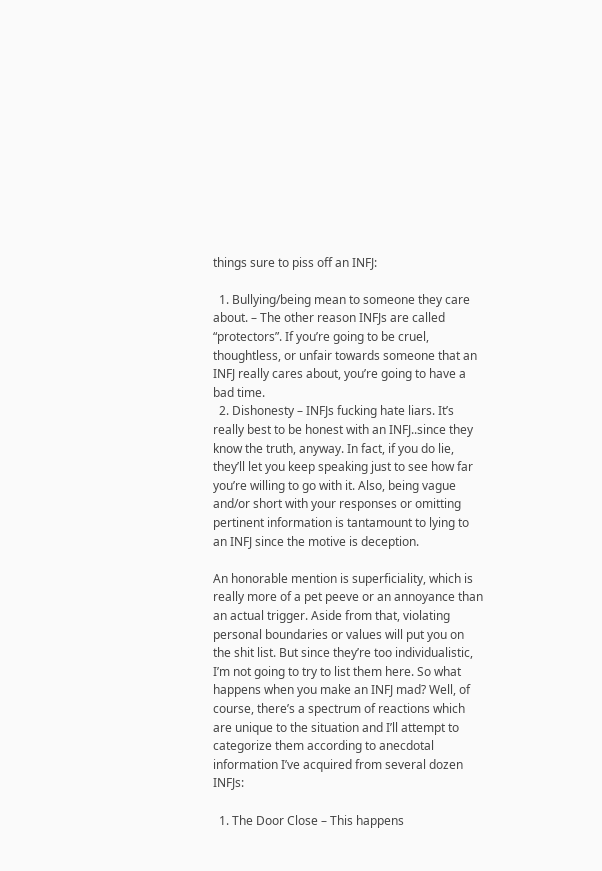things sure to piss off an INFJ:

  1. Bullying/being mean to someone they care about. – The other reason INFJs are called “protectors”. If you’re going to be cruel, thoughtless, or unfair towards someone that an INFJ really cares about, you’re going to have a bad time.
  2. Dishonesty – INFJs fucking hate liars. It’s really best to be honest with an INFJ..since they know the truth, anyway. In fact, if you do lie, they’ll let you keep speaking just to see how far you’re willing to go with it. Also, being vague and/or short with your responses or omitting pertinent information is tantamount to lying to an INFJ since the motive is deception.

An honorable mention is superficiality, which is really more of a pet peeve or an annoyance than an actual trigger. Aside from that, violating personal boundaries or values will put you on the shit list. But since they’re too individualistic, I’m not going to try to list them here. So what happens when you make an INFJ mad? Well, of course, there’s a spectrum of reactions which are unique to the situation and I’ll attempt to categorize them according to anecdotal information I’ve acquired from several dozen INFJs:

  1. The Door Close – This happens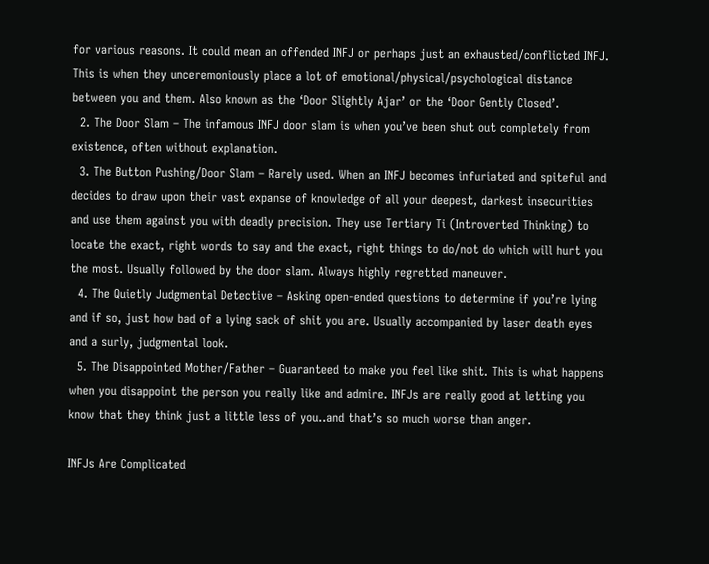for various reasons. It could mean an offended INFJ or perhaps just an exhausted/conflicted INFJ. This is when they unceremoniously place a lot of emotional/physical/psychological distance between you and them. Also known as the ‘Door Slightly Ajar’ or the ‘Door Gently Closed’.
  2. The Door Slam – The infamous INFJ door slam is when you’ve been shut out completely from existence, often without explanation.
  3. The Button Pushing/Door Slam – Rarely used. When an INFJ becomes infuriated and spiteful and decides to draw upon their vast expanse of knowledge of all your deepest, darkest insecurities and use them against you with deadly precision. They use Tertiary Ti (Introverted Thinking) to locate the exact, right words to say and the exact, right things to do/not do which will hurt you the most. Usually followed by the door slam. Always highly regretted maneuver.
  4. The Quietly Judgmental Detective – Asking open-ended questions to determine if you’re lying and if so, just how bad of a lying sack of shit you are. Usually accompanied by laser death eyes and a surly, judgmental look.
  5. The Disappointed Mother/Father – Guaranteed to make you feel like shit. This is what happens when you disappoint the person you really like and admire. INFJs are really good at letting you know that they think just a little less of you..and that’s so much worse than anger.

INFJs Are Complicated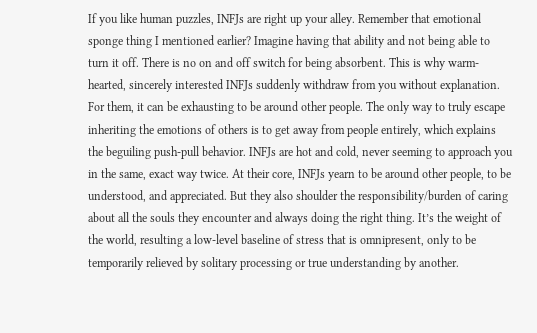If you like human puzzles, INFJs are right up your alley. Remember that emotional sponge thing I mentioned earlier? Imagine having that ability and not being able to turn it off. There is no on and off switch for being absorbent. This is why warm-hearted, sincerely interested INFJs suddenly withdraw from you without explanation. For them, it can be exhausting to be around other people. The only way to truly escape inheriting the emotions of others is to get away from people entirely, which explains the beguiling push-pull behavior. INFJs are hot and cold, never seeming to approach you in the same, exact way twice. At their core, INFJs yearn to be around other people, to be understood, and appreciated. But they also shoulder the responsibility/burden of caring about all the souls they encounter and always doing the right thing. It’s the weight of the world, resulting a low-level baseline of stress that is omnipresent, only to be temporarily relieved by solitary processing or true understanding by another.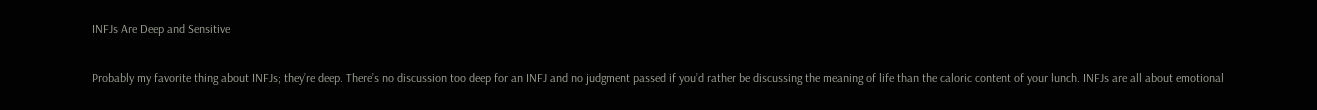INFJs Are Deep and Sensitive

Probably my favorite thing about INFJs; they’re deep. There’s no discussion too deep for an INFJ and no judgment passed if you’d rather be discussing the meaning of life than the caloric content of your lunch. INFJs are all about emotional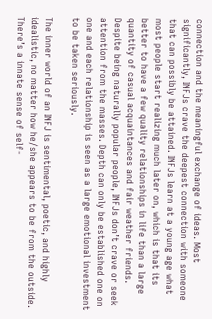connection and the meaningful exchange of ideas. Most significantly, INFJs crave the deepest connection with someone that can possibly be attained. INFJs learn at a young age what most people start realizing much later on, which is that its better to have a few quality relationships in life than a large quantity of casual acquaintances and fair weather friends. Despite being naturally popular people, INFJs don’t crave or seek attention from the masses. Depth can only be established one on one and each relationship is seen as a large emotional investment to be taken seriously.

The inner world of an INFJ is sentimental, poetic, and highly idealistic, no matter how he/she appears to be from the outside. There’s a innate sense of self-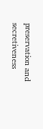preservation and secretiveness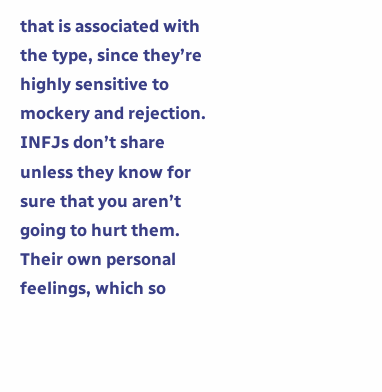that is associated with the type, since they’re highly sensitive to mockery and rejection. INFJs don’t share unless they know for sure that you aren’t going to hurt them. Their own personal feelings, which so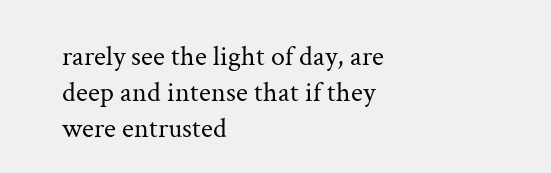rarely see the light of day, are deep and intense that if they were entrusted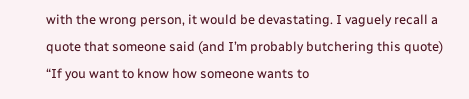with the wrong person, it would be devastating. I vaguely recall a quote that someone said (and I’m probably butchering this quote) “If you want to know how someone wants to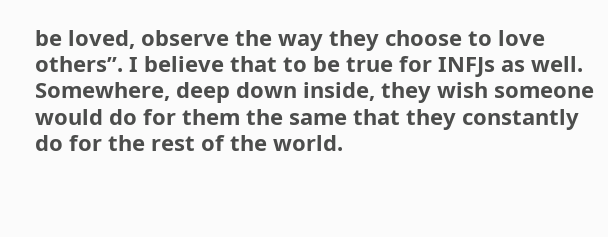be loved, observe the way they choose to love others”. I believe that to be true for INFJs as well. Somewhere, deep down inside, they wish someone would do for them the same that they constantly do for the rest of the world.